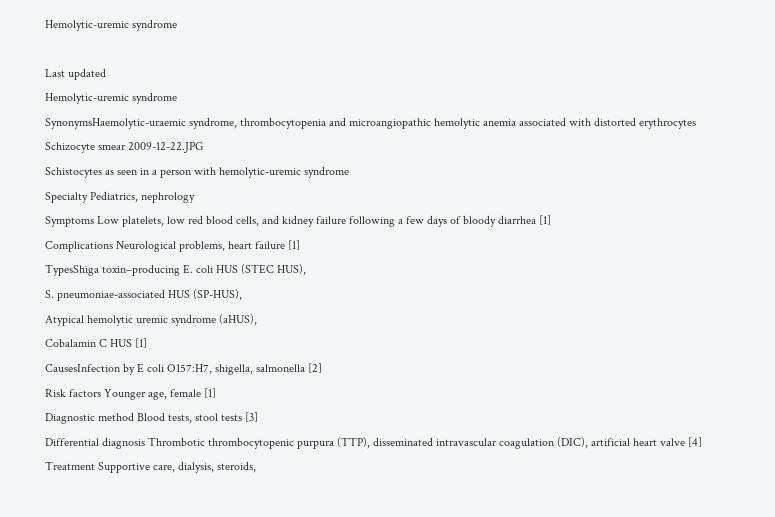Hemolytic-uremic syndrome

Last updated
Hemolytic-uremic syndrome
SynonymsHaemolytic-uraemic syndrome, thrombocytopenia and microangiopathic hemolytic anemia associated with distorted erythrocytes
Schizocyte smear 2009-12-22.JPG
Schistocytes as seen in a person with hemolytic-uremic syndrome
Specialty Pediatrics, nephrology
Symptoms Low platelets, low red blood cells, and kidney failure following a few days of bloody diarrhea [1]
Complications Neurological problems, heart failure [1]
TypesShiga toxin–producing E. coli HUS (STEC HUS),
S. pneumoniae-associated HUS (SP-HUS),
Atypical hemolytic uremic syndrome (aHUS),
Cobalamin C HUS [1]
CausesInfection by E coli O157:H7, shigella, salmonella [2]
Risk factors Younger age, female [1]
Diagnostic method Blood tests, stool tests [3]
Differential diagnosis Thrombotic thrombocytopenic purpura (TTP), disseminated intravascular coagulation (DIC), artificial heart valve [4]
Treatment Supportive care, dialysis, steroids,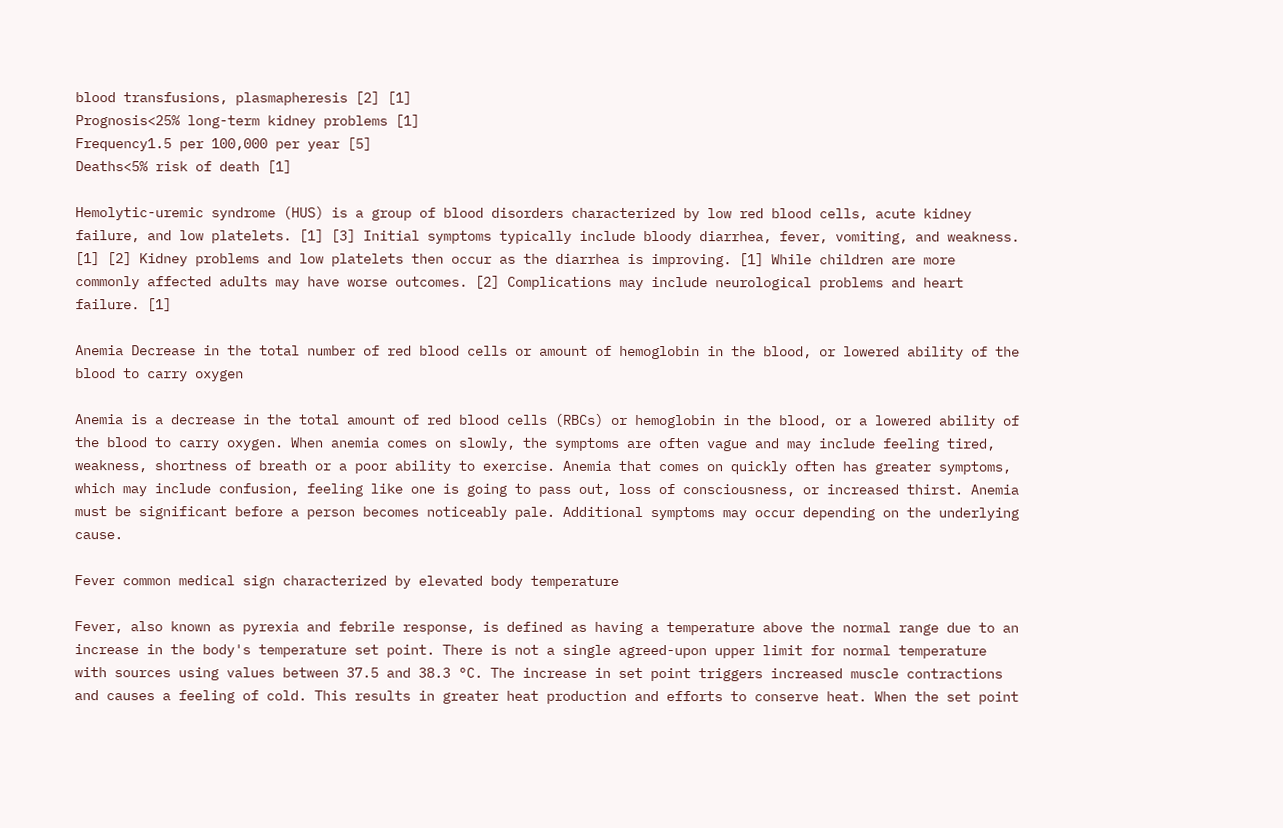blood transfusions, plasmapheresis [2] [1]
Prognosis<25% long-term kidney problems [1]
Frequency1.5 per 100,000 per year [5]
Deaths<5% risk of death [1]

Hemolytic-uremic syndrome (HUS) is a group of blood disorders characterized by low red blood cells, acute kidney failure, and low platelets. [1] [3] Initial symptoms typically include bloody diarrhea, fever, vomiting, and weakness. [1] [2] Kidney problems and low platelets then occur as the diarrhea is improving. [1] While children are more commonly affected adults may have worse outcomes. [2] Complications may include neurological problems and heart failure. [1]

Anemia Decrease in the total number of red blood cells or amount of hemoglobin in the blood, or lowered ability of the blood to carry oxygen

Anemia is a decrease in the total amount of red blood cells (RBCs) or hemoglobin in the blood, or a lowered ability of the blood to carry oxygen. When anemia comes on slowly, the symptoms are often vague and may include feeling tired, weakness, shortness of breath or a poor ability to exercise. Anemia that comes on quickly often has greater symptoms, which may include confusion, feeling like one is going to pass out, loss of consciousness, or increased thirst. Anemia must be significant before a person becomes noticeably pale. Additional symptoms may occur depending on the underlying cause.

Fever common medical sign characterized by elevated body temperature

Fever, also known as pyrexia and febrile response, is defined as having a temperature above the normal range due to an increase in the body's temperature set point. There is not a single agreed-upon upper limit for normal temperature with sources using values between 37.5 and 38.3 °C. The increase in set point triggers increased muscle contractions and causes a feeling of cold. This results in greater heat production and efforts to conserve heat. When the set point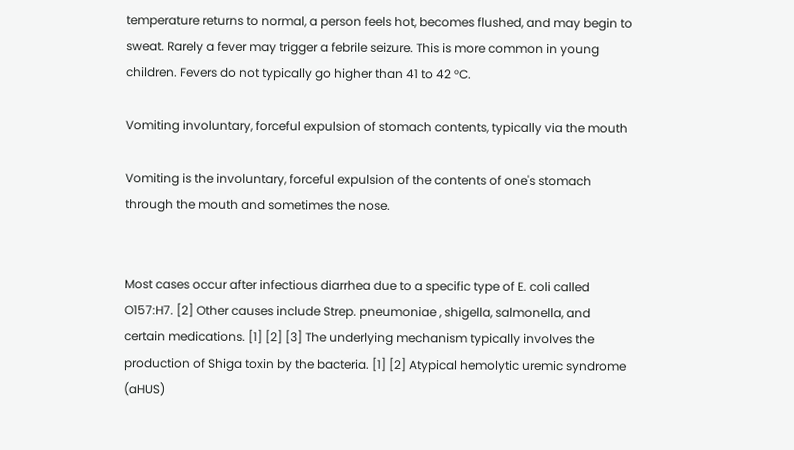temperature returns to normal, a person feels hot, becomes flushed, and may begin to sweat. Rarely a fever may trigger a febrile seizure. This is more common in young children. Fevers do not typically go higher than 41 to 42 °C.

Vomiting involuntary, forceful expulsion of stomach contents, typically via the mouth

Vomiting is the involuntary, forceful expulsion of the contents of one's stomach through the mouth and sometimes the nose.


Most cases occur after infectious diarrhea due to a specific type of E. coli called O157:H7. [2] Other causes include Strep. pneumoniae , shigella, salmonella, and certain medications. [1] [2] [3] The underlying mechanism typically involves the production of Shiga toxin by the bacteria. [1] [2] Atypical hemolytic uremic syndrome (aHUS)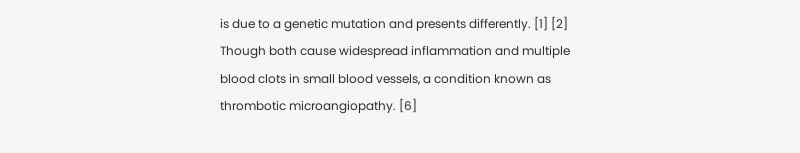is due to a genetic mutation and presents differently. [1] [2] Though both cause widespread inflammation and multiple blood clots in small blood vessels, a condition known as thrombotic microangiopathy. [6]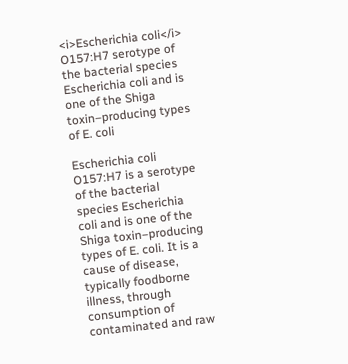<i>Escherichia coli</i> O157:H7 serotype of the bacterial species Escherichia coli and is one of the Shiga toxin–producing types of E. coli

Escherichia coli O157:H7 is a serotype of the bacterial species Escherichia coli and is one of the Shiga toxin–producing types of E. coli. It is a cause of disease, typically foodborne illness, through consumption of contaminated and raw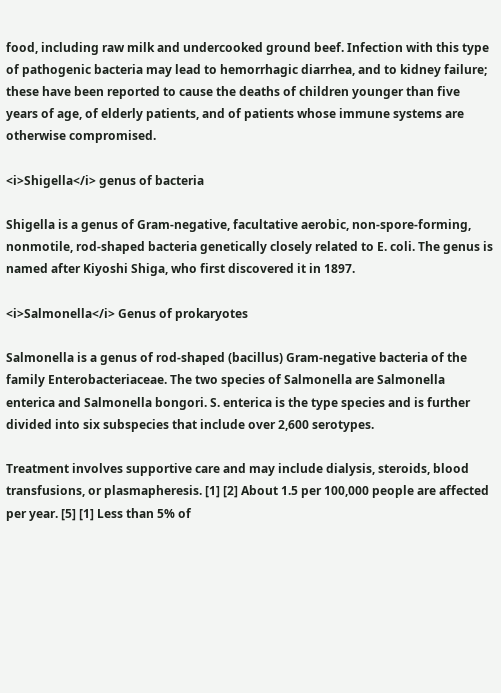food, including raw milk and undercooked ground beef. Infection with this type of pathogenic bacteria may lead to hemorrhagic diarrhea, and to kidney failure; these have been reported to cause the deaths of children younger than five years of age, of elderly patients, and of patients whose immune systems are otherwise compromised.

<i>Shigella</i> genus of bacteria

Shigella is a genus of Gram-negative, facultative aerobic, non-spore-forming, nonmotile, rod-shaped bacteria genetically closely related to E. coli. The genus is named after Kiyoshi Shiga, who first discovered it in 1897.

<i>Salmonella</i> Genus of prokaryotes

Salmonella is a genus of rod-shaped (bacillus) Gram-negative bacteria of the family Enterobacteriaceae. The two species of Salmonella are Salmonella enterica and Salmonella bongori. S. enterica is the type species and is further divided into six subspecies that include over 2,600 serotypes.

Treatment involves supportive care and may include dialysis, steroids, blood transfusions, or plasmapheresis. [1] [2] About 1.5 per 100,000 people are affected per year. [5] [1] Less than 5% of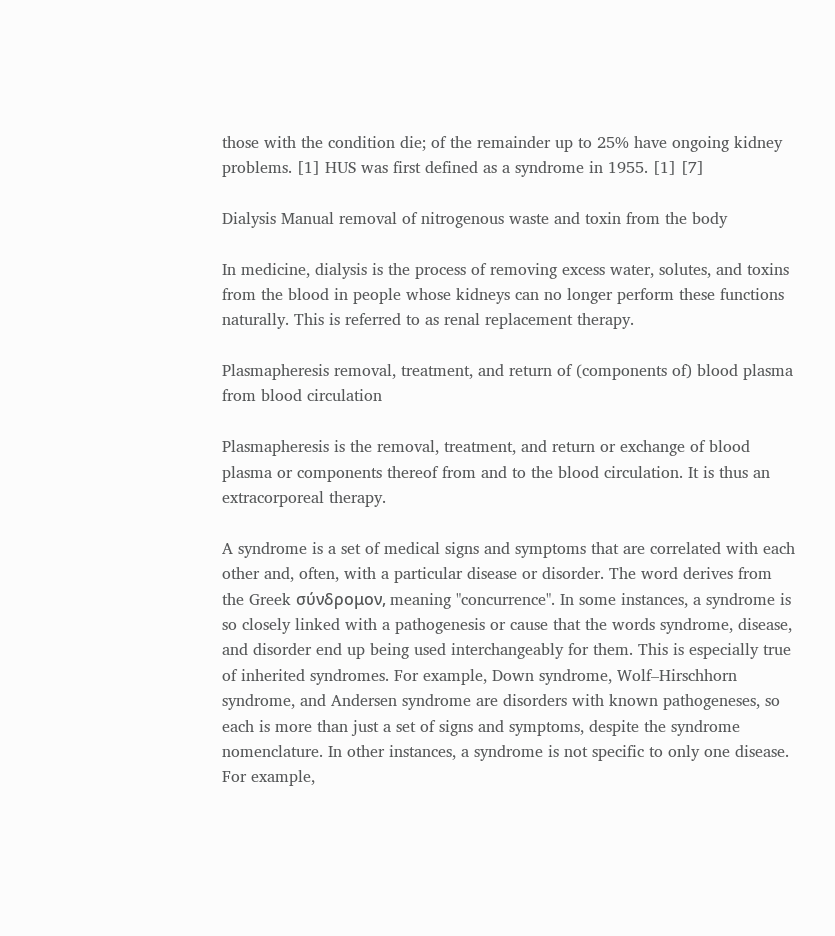those with the condition die; of the remainder up to 25% have ongoing kidney problems. [1] HUS was first defined as a syndrome in 1955. [1] [7]

Dialysis Manual removal of nitrogenous waste and toxin from the body

In medicine, dialysis is the process of removing excess water, solutes, and toxins from the blood in people whose kidneys can no longer perform these functions naturally. This is referred to as renal replacement therapy.

Plasmapheresis removal, treatment, and return of (components of) blood plasma from blood circulation

Plasmapheresis is the removal, treatment, and return or exchange of blood plasma or components thereof from and to the blood circulation. It is thus an extracorporeal therapy.

A syndrome is a set of medical signs and symptoms that are correlated with each other and, often, with a particular disease or disorder. The word derives from the Greek σύνδρομον, meaning "concurrence". In some instances, a syndrome is so closely linked with a pathogenesis or cause that the words syndrome, disease, and disorder end up being used interchangeably for them. This is especially true of inherited syndromes. For example, Down syndrome, Wolf–Hirschhorn syndrome, and Andersen syndrome are disorders with known pathogeneses, so each is more than just a set of signs and symptoms, despite the syndrome nomenclature. In other instances, a syndrome is not specific to only one disease. For example,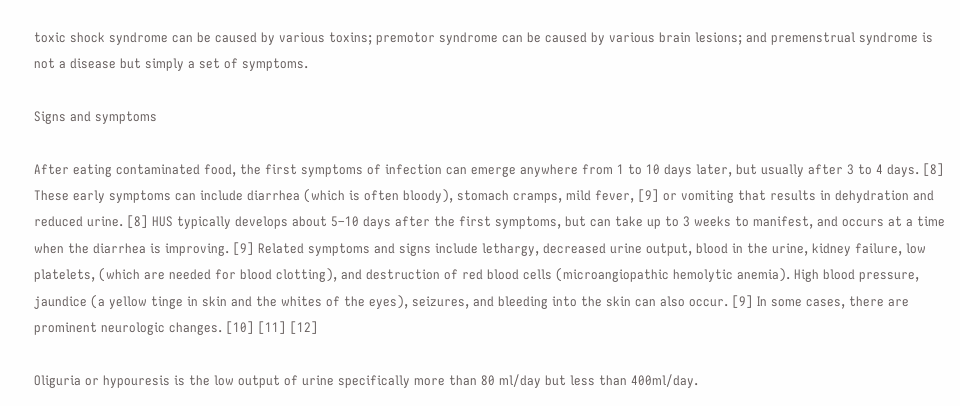toxic shock syndrome can be caused by various toxins; premotor syndrome can be caused by various brain lesions; and premenstrual syndrome is not a disease but simply a set of symptoms.

Signs and symptoms

After eating contaminated food, the first symptoms of infection can emerge anywhere from 1 to 10 days later, but usually after 3 to 4 days. [8] These early symptoms can include diarrhea (which is often bloody), stomach cramps, mild fever, [9] or vomiting that results in dehydration and reduced urine. [8] HUS typically develops about 5–10 days after the first symptoms, but can take up to 3 weeks to manifest, and occurs at a time when the diarrhea is improving. [9] Related symptoms and signs include lethargy, decreased urine output, blood in the urine, kidney failure, low platelets, (which are needed for blood clotting), and destruction of red blood cells (microangiopathic hemolytic anemia). High blood pressure, jaundice (a yellow tinge in skin and the whites of the eyes), seizures, and bleeding into the skin can also occur. [9] In some cases, there are prominent neurologic changes. [10] [11] [12]

Oliguria or hypouresis is the low output of urine specifically more than 80 ml/day but less than 400ml/day.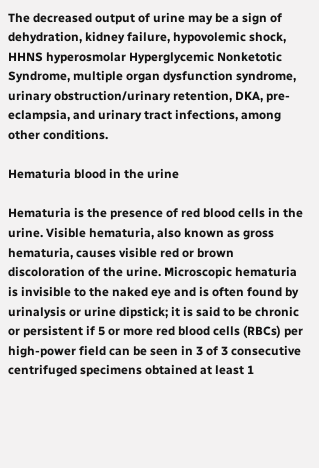The decreased output of urine may be a sign of dehydration, kidney failure, hypovolemic shock, HHNS hyperosmolar Hyperglycemic Nonketotic Syndrome, multiple organ dysfunction syndrome, urinary obstruction/urinary retention, DKA, pre-eclampsia, and urinary tract infections, among other conditions.

Hematuria blood in the urine

Hematuria is the presence of red blood cells in the urine. Visible hematuria, also known as gross hematuria, causes visible red or brown discoloration of the urine. Microscopic hematuria is invisible to the naked eye and is often found by urinalysis or urine dipstick; it is said to be chronic or persistent if 5 or more red blood cells (RBCs) per high-power field can be seen in 3 of 3 consecutive centrifuged specimens obtained at least 1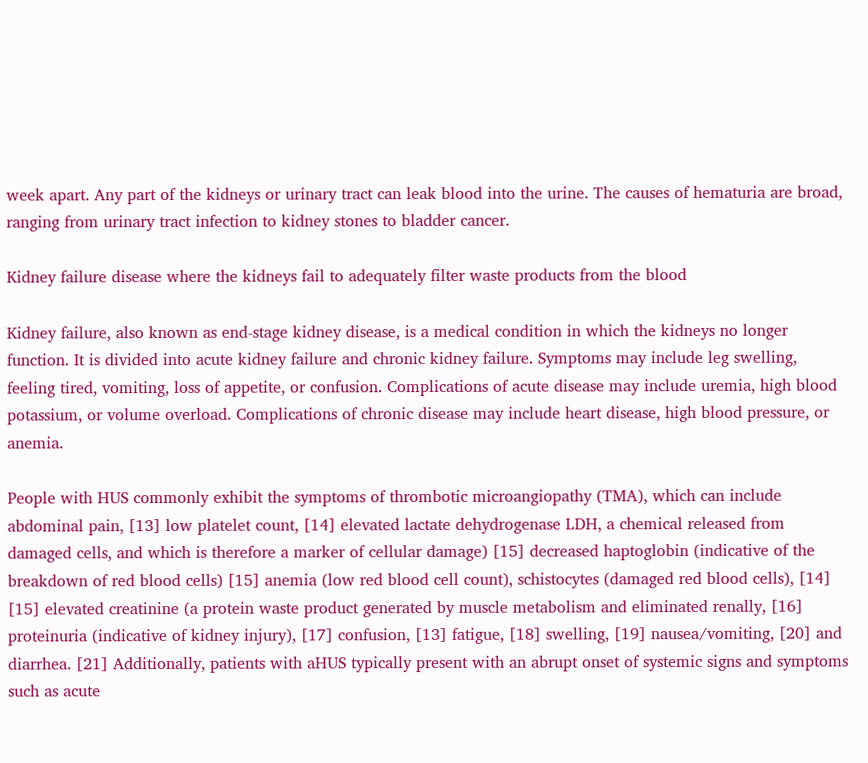week apart. Any part of the kidneys or urinary tract can leak blood into the urine. The causes of hematuria are broad, ranging from urinary tract infection to kidney stones to bladder cancer.

Kidney failure disease where the kidneys fail to adequately filter waste products from the blood

Kidney failure, also known as end-stage kidney disease, is a medical condition in which the kidneys no longer function. It is divided into acute kidney failure and chronic kidney failure. Symptoms may include leg swelling, feeling tired, vomiting, loss of appetite, or confusion. Complications of acute disease may include uremia, high blood potassium, or volume overload. Complications of chronic disease may include heart disease, high blood pressure, or anemia.

People with HUS commonly exhibit the symptoms of thrombotic microangiopathy (TMA), which can include abdominal pain, [13] low platelet count, [14] elevated lactate dehydrogenase LDH, a chemical released from damaged cells, and which is therefore a marker of cellular damage) [15] decreased haptoglobin (indicative of the breakdown of red blood cells) [15] anemia (low red blood cell count), schistocytes (damaged red blood cells), [14] [15] elevated creatinine (a protein waste product generated by muscle metabolism and eliminated renally, [16] proteinuria (indicative of kidney injury), [17] confusion, [13] fatigue, [18] swelling, [19] nausea/vomiting, [20] and diarrhea. [21] Additionally, patients with aHUS typically present with an abrupt onset of systemic signs and symptoms such as acute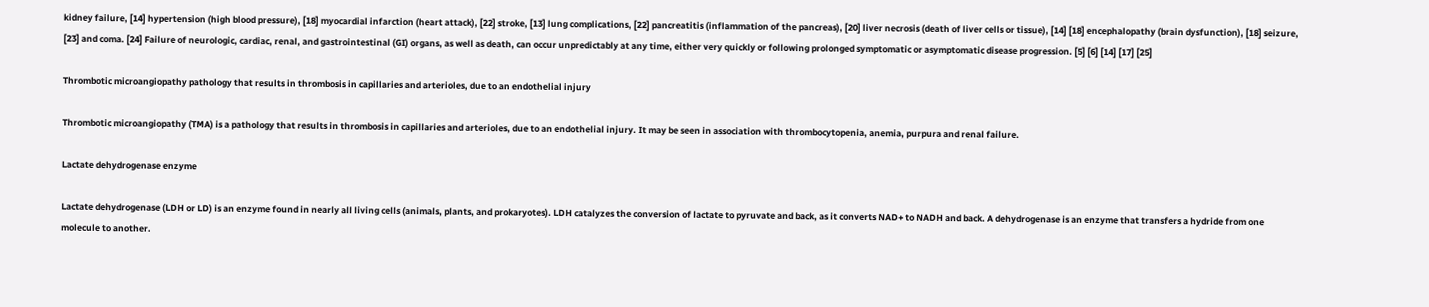kidney failure, [14] hypertension (high blood pressure), [18] myocardial infarction (heart attack), [22] stroke, [13] lung complications, [22] pancreatitis (inflammation of the pancreas), [20] liver necrosis (death of liver cells or tissue), [14] [18] encephalopathy (brain dysfunction), [18] seizure, [23] and coma. [24] Failure of neurologic, cardiac, renal, and gastrointestinal (GI) organs, as well as death, can occur unpredictably at any time, either very quickly or following prolonged symptomatic or asymptomatic disease progression. [5] [6] [14] [17] [25]

Thrombotic microangiopathy pathology that results in thrombosis in capillaries and arterioles, due to an endothelial injury

Thrombotic microangiopathy (TMA) is a pathology that results in thrombosis in capillaries and arterioles, due to an endothelial injury. It may be seen in association with thrombocytopenia, anemia, purpura and renal failure.

Lactate dehydrogenase enzyme

Lactate dehydrogenase (LDH or LD) is an enzyme found in nearly all living cells (animals, plants, and prokaryotes). LDH catalyzes the conversion of lactate to pyruvate and back, as it converts NAD+ to NADH and back. A dehydrogenase is an enzyme that transfers a hydride from one molecule to another.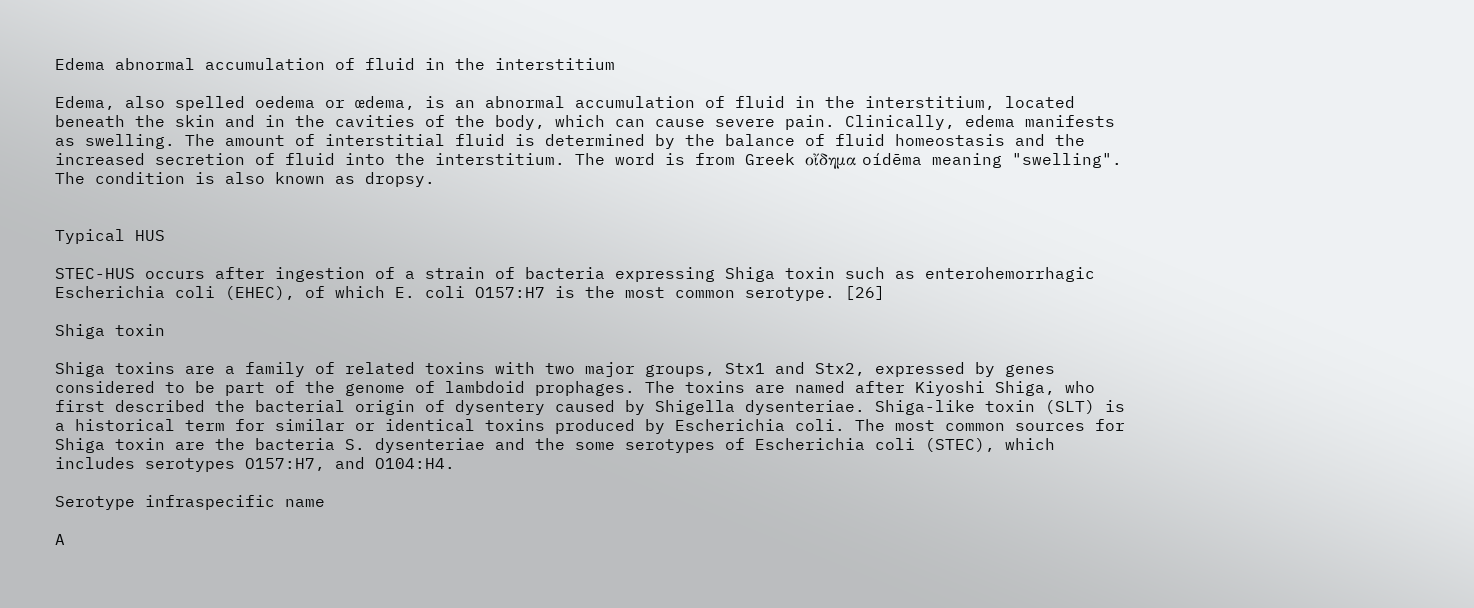Edema abnormal accumulation of fluid in the interstitium

Edema, also spelled oedema or œdema, is an abnormal accumulation of fluid in the interstitium, located beneath the skin and in the cavities of the body, which can cause severe pain. Clinically, edema manifests as swelling. The amount of interstitial fluid is determined by the balance of fluid homeostasis and the increased secretion of fluid into the interstitium. The word is from Greek οἴδημα oídēma meaning "swelling". The condition is also known as dropsy.


Typical HUS

STEC-HUS occurs after ingestion of a strain of bacteria expressing Shiga toxin such as enterohemorrhagic Escherichia coli (EHEC), of which E. coli O157:H7 is the most common serotype. [26]

Shiga toxin

Shiga toxins are a family of related toxins with two major groups, Stx1 and Stx2, expressed by genes considered to be part of the genome of lambdoid prophages. The toxins are named after Kiyoshi Shiga, who first described the bacterial origin of dysentery caused by Shigella dysenteriae. Shiga-like toxin (SLT) is a historical term for similar or identical toxins produced by Escherichia coli. The most common sources for Shiga toxin are the bacteria S. dysenteriae and the some serotypes of Escherichia coli (STEC), which includes serotypes O157:H7, and O104:H4.

Serotype infraspecific name

A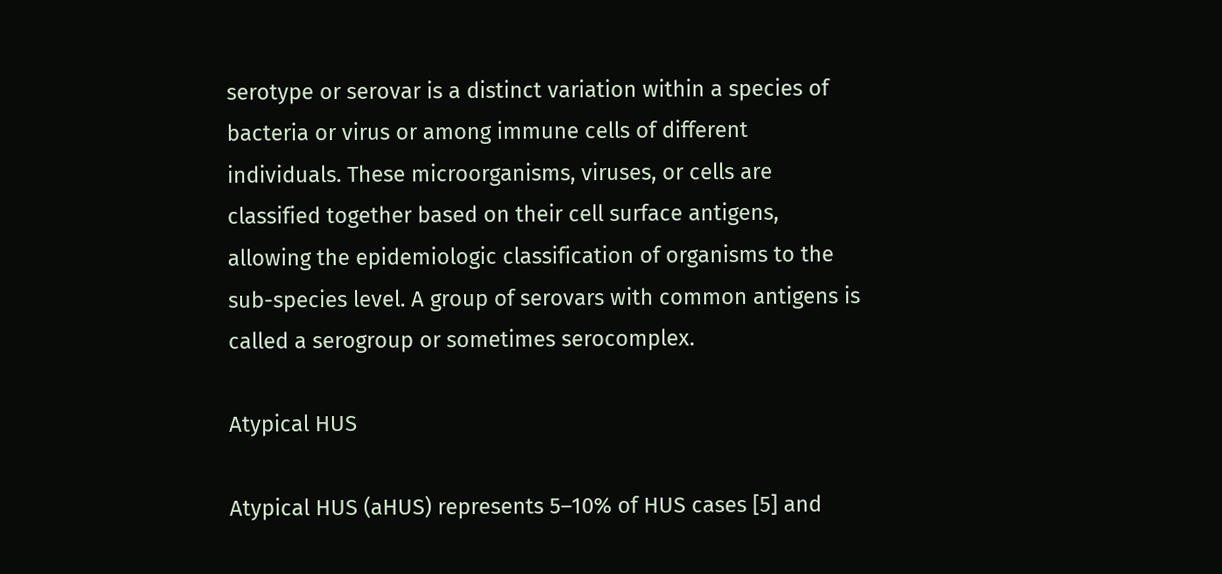serotype or serovar is a distinct variation within a species of bacteria or virus or among immune cells of different individuals. These microorganisms, viruses, or cells are classified together based on their cell surface antigens, allowing the epidemiologic classification of organisms to the sub-species level. A group of serovars with common antigens is called a serogroup or sometimes serocomplex.

Atypical HUS

Atypical HUS (aHUS) represents 5–10% of HUS cases [5] and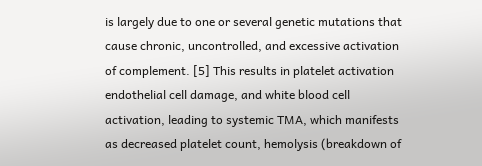is largely due to one or several genetic mutations that cause chronic, uncontrolled, and excessive activation of complement. [5] This results in platelet activation endothelial cell damage, and white blood cell activation, leading to systemic TMA, which manifests as decreased platelet count, hemolysis (breakdown of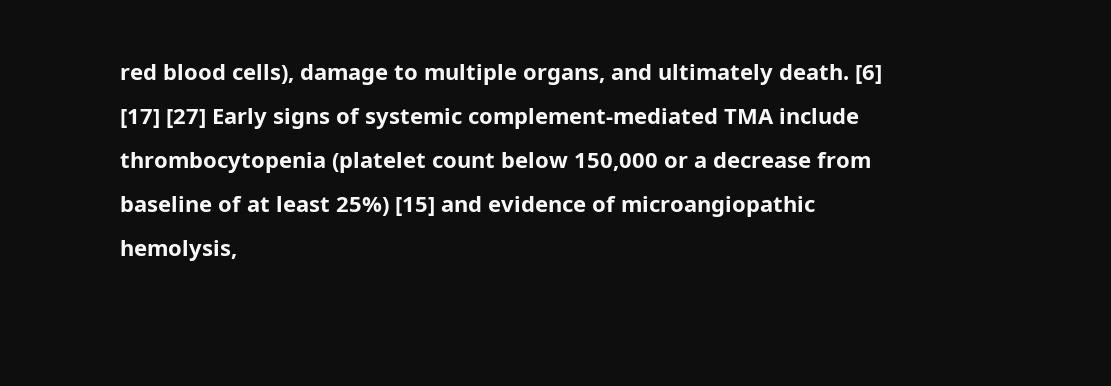red blood cells), damage to multiple organs, and ultimately death. [6] [17] [27] Early signs of systemic complement-mediated TMA include thrombocytopenia (platelet count below 150,000 or a decrease from baseline of at least 25%) [15] and evidence of microangiopathic hemolysis,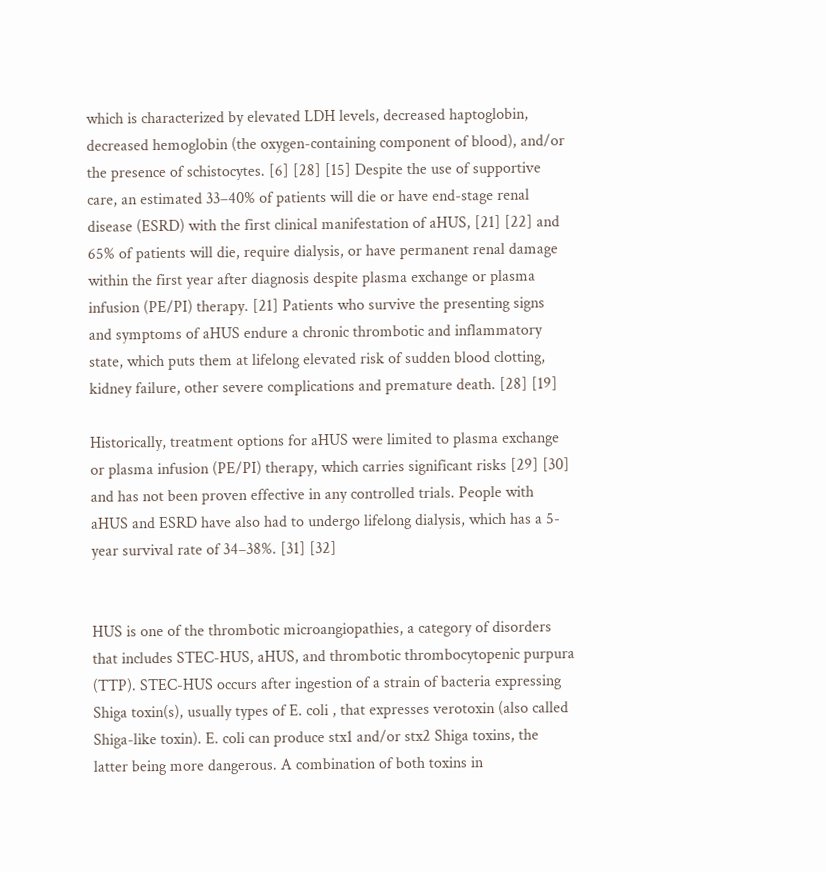which is characterized by elevated LDH levels, decreased haptoglobin, decreased hemoglobin (the oxygen-containing component of blood), and/or the presence of schistocytes. [6] [28] [15] Despite the use of supportive care, an estimated 33–40% of patients will die or have end-stage renal disease (ESRD) with the first clinical manifestation of aHUS, [21] [22] and 65% of patients will die, require dialysis, or have permanent renal damage within the first year after diagnosis despite plasma exchange or plasma infusion (PE/PI) therapy. [21] Patients who survive the presenting signs and symptoms of aHUS endure a chronic thrombotic and inflammatory state, which puts them at lifelong elevated risk of sudden blood clotting, kidney failure, other severe complications and premature death. [28] [19]

Historically, treatment options for aHUS were limited to plasma exchange or plasma infusion (PE/PI) therapy, which carries significant risks [29] [30] and has not been proven effective in any controlled trials. People with aHUS and ESRD have also had to undergo lifelong dialysis, which has a 5-year survival rate of 34–38%. [31] [32]


HUS is one of the thrombotic microangiopathies, a category of disorders that includes STEC-HUS, aHUS, and thrombotic thrombocytopenic purpura (TTP). STEC-HUS occurs after ingestion of a strain of bacteria expressing Shiga toxin(s), usually types of E. coli , that expresses verotoxin (also called Shiga-like toxin). E. coli can produce stx1 and/or stx2 Shiga toxins, the latter being more dangerous. A combination of both toxins in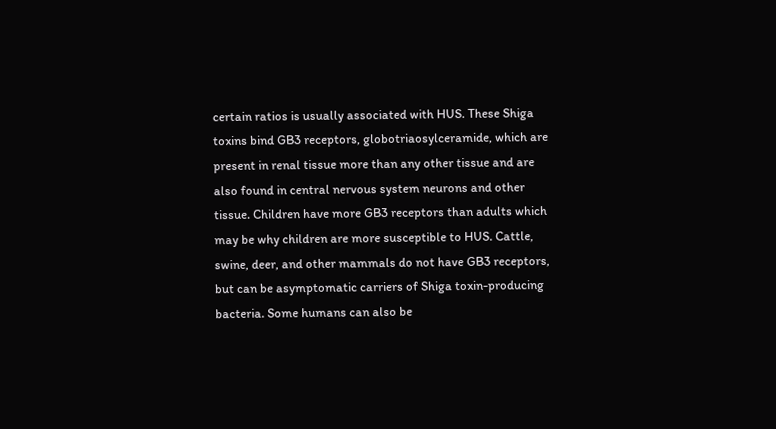certain ratios is usually associated with HUS. These Shiga toxins bind GB3 receptors, globotriaosylceramide, which are present in renal tissue more than any other tissue and are also found in central nervous system neurons and other tissue. Children have more GB3 receptors than adults which may be why children are more susceptible to HUS. Cattle, swine, deer, and other mammals do not have GB3 receptors, but can be asymptomatic carriers of Shiga toxin-producing bacteria. Some humans can also be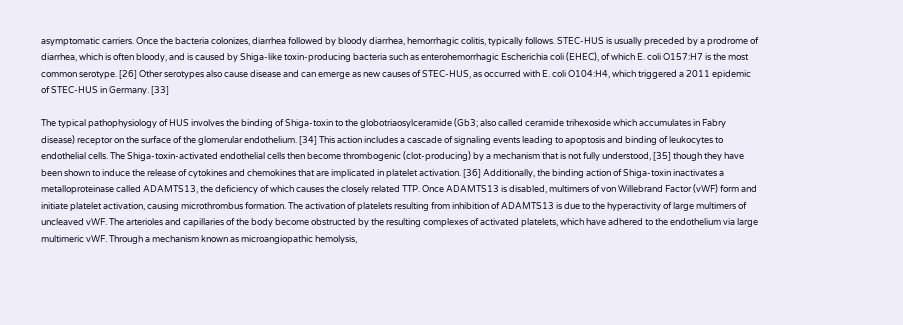asymptomatic carriers. Once the bacteria colonizes, diarrhea followed by bloody diarrhea, hemorrhagic colitis, typically follows. STEC-HUS is usually preceded by a prodrome of diarrhea, which is often bloody, and is caused by Shiga-like toxin-producing bacteria such as enterohemorrhagic Escherichia coli (EHEC), of which E. coli O157:H7 is the most common serotype. [26] Other serotypes also cause disease and can emerge as new causes of STEC-HUS, as occurred with E. coli O104:H4, which triggered a 2011 epidemic of STEC-HUS in Germany. [33]

The typical pathophysiology of HUS involves the binding of Shiga-toxin to the globotriaosylceramide (Gb3; also called ceramide trihexoside which accumulates in Fabry disease) receptor on the surface of the glomerular endothelium. [34] This action includes a cascade of signaling events leading to apoptosis and binding of leukocytes to endothelial cells. The Shiga-toxin-activated endothelial cells then become thrombogenic (clot-producing) by a mechanism that is not fully understood, [35] though they have been shown to induce the release of cytokines and chemokines that are implicated in platelet activation. [36] Additionally, the binding action of Shiga-toxin inactivates a metalloproteinase called ADAMTS13, the deficiency of which causes the closely related TTP. Once ADAMTS13 is disabled, multimers of von Willebrand Factor (vWF) form and initiate platelet activation, causing microthrombus formation. The activation of platelets resulting from inhibition of ADAMTS13 is due to the hyperactivity of large multimers of uncleaved vWF. The arterioles and capillaries of the body become obstructed by the resulting complexes of activated platelets, which have adhered to the endothelium via large multimeric vWF. Through a mechanism known as microangiopathic hemolysis,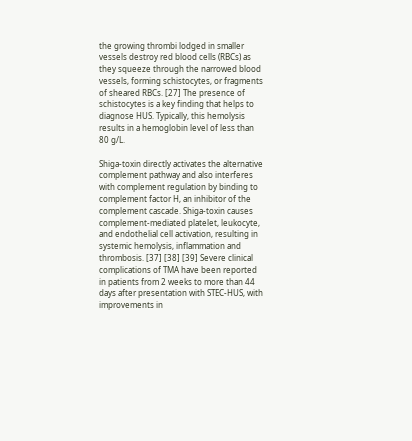the growing thrombi lodged in smaller vessels destroy red blood cells (RBCs) as they squeeze through the narrowed blood vessels, forming schistocytes, or fragments of sheared RBCs. [27] The presence of schistocytes is a key finding that helps to diagnose HUS. Typically, this hemolysis results in a hemoglobin level of less than 80 g/L.

Shiga-toxin directly activates the alternative complement pathway and also interferes with complement regulation by binding to complement factor H, an inhibitor of the complement cascade. Shiga-toxin causes complement-mediated platelet, leukocyte, and endothelial cell activation, resulting in systemic hemolysis, inflammation and thrombosis. [37] [38] [39] Severe clinical complications of TMA have been reported in patients from 2 weeks to more than 44 days after presentation with STEC-HUS, with improvements in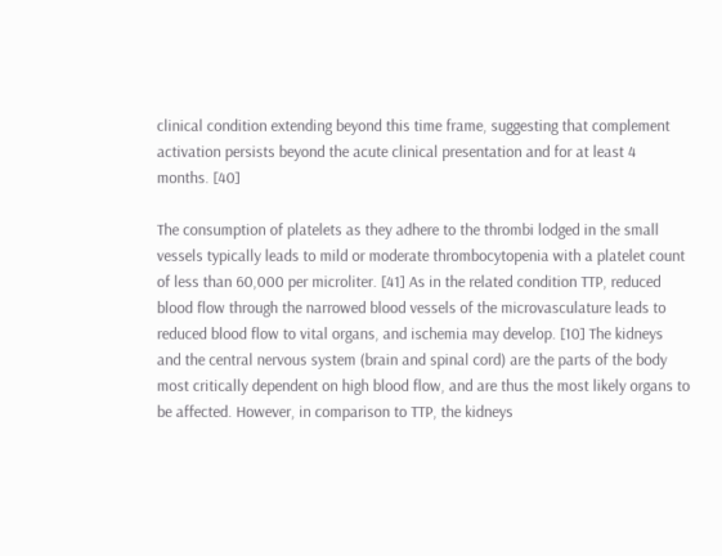clinical condition extending beyond this time frame, suggesting that complement activation persists beyond the acute clinical presentation and for at least 4 months. [40]

The consumption of platelets as they adhere to the thrombi lodged in the small vessels typically leads to mild or moderate thrombocytopenia with a platelet count of less than 60,000 per microliter. [41] As in the related condition TTP, reduced blood flow through the narrowed blood vessels of the microvasculature leads to reduced blood flow to vital organs, and ischemia may develop. [10] The kidneys and the central nervous system (brain and spinal cord) are the parts of the body most critically dependent on high blood flow, and are thus the most likely organs to be affected. However, in comparison to TTP, the kidneys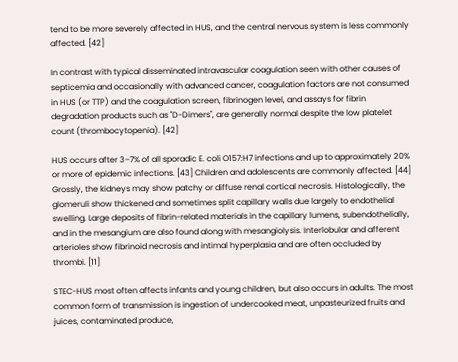tend to be more severely affected in HUS, and the central nervous system is less commonly affected. [42]

In contrast with typical disseminated intravascular coagulation seen with other causes of septicemia and occasionally with advanced cancer, coagulation factors are not consumed in HUS (or TTP) and the coagulation screen, fibrinogen level, and assays for fibrin degradation products such as "D-Dimers", are generally normal despite the low platelet count (thrombocytopenia). [42]

HUS occurs after 3–7% of all sporadic E. coli O157:H7 infections and up to approximately 20% or more of epidemic infections. [43] Children and adolescents are commonly affected. [44] Grossly, the kidneys may show patchy or diffuse renal cortical necrosis. Histologically, the glomeruli show thickened and sometimes split capillary walls due largely to endothelial swelling. Large deposits of fibrin-related materials in the capillary lumens, subendothelially, and in the mesangium are also found along with mesangiolysis. Interlobular and afferent arterioles show fibrinoid necrosis and intimal hyperplasia and are often occluded by thrombi. [11]

STEC-HUS most often affects infants and young children, but also occurs in adults. The most common form of transmission is ingestion of undercooked meat, unpasteurized fruits and juices, contaminated produce,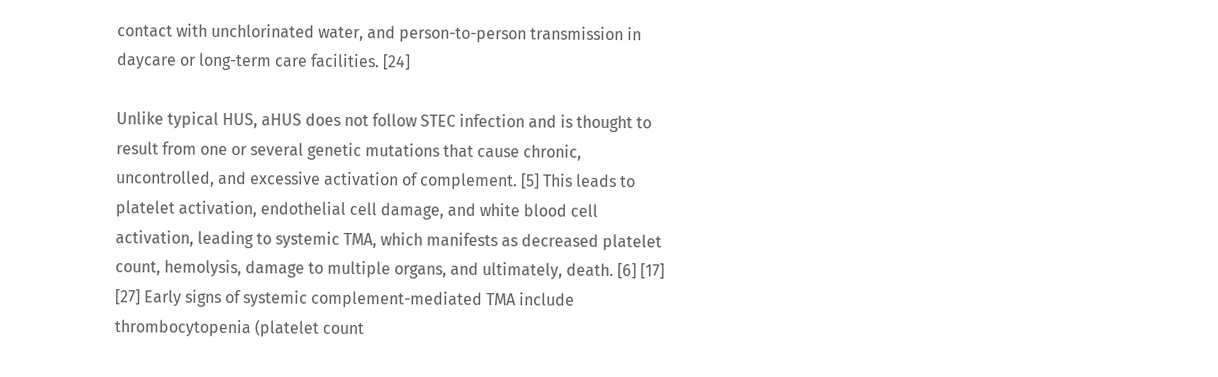contact with unchlorinated water, and person-to-person transmission in daycare or long-term care facilities. [24]

Unlike typical HUS, aHUS does not follow STEC infection and is thought to result from one or several genetic mutations that cause chronic, uncontrolled, and excessive activation of complement. [5] This leads to platelet activation, endothelial cell damage, and white blood cell activation, leading to systemic TMA, which manifests as decreased platelet count, hemolysis, damage to multiple organs, and ultimately, death. [6] [17] [27] Early signs of systemic complement-mediated TMA include thrombocytopenia (platelet count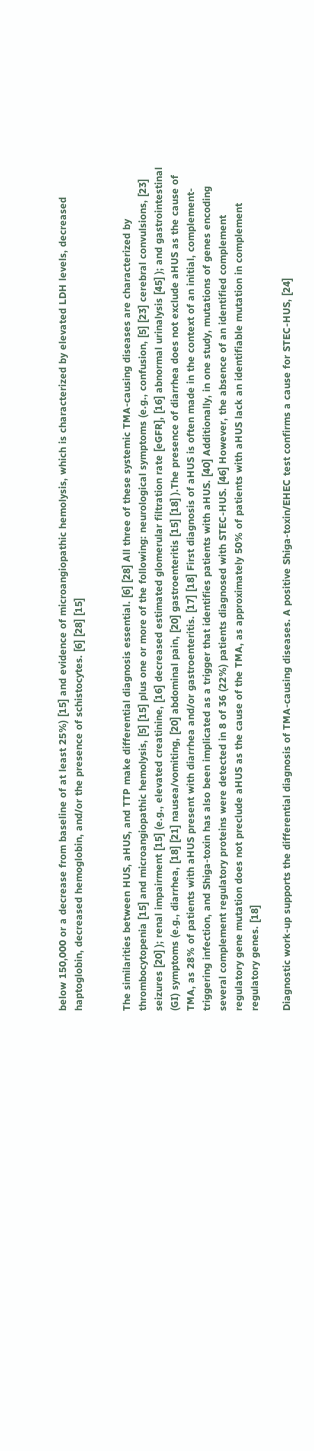below 150,000 or a decrease from baseline of at least 25%) [15] and evidence of microangiopathic hemolysis, which is characterized by elevated LDH levels, decreased haptoglobin, decreased hemoglobin, and/or the presence of schistocytes. [6] [28] [15]


The similarities between HUS, aHUS, and TTP make differential diagnosis essential. [6] [28] All three of these systemic TMA-causing diseases are characterized by thrombocytopenia [15] and microangiopathic hemolysis, [5] [15] plus one or more of the following: neurological symptoms (e.g., confusion, [5] [23] cerebral convulsions, [23] seizures [20] ); renal impairment [15] (e.g., elevated creatinine, [16] decreased estimated glomerular filtration rate [eGFR], [16] abnormal urinalysis [45] ); and gastrointestinal (GI) symptoms (e.g., diarrhea, [18] [21] nausea/vomiting, [20] abdominal pain, [20] gastroenteritis [15] [18] ).The presence of diarrhea does not exclude aHUS as the cause of TMA, as 28% of patients with aHUS present with diarrhea and/or gastroenteritis. [17] [18] First diagnosis of aHUS is often made in the context of an initial, complement-triggering infection, and Shiga-toxin has also been implicated as a trigger that identifies patients with aHUS. [40] Additionally, in one study, mutations of genes encoding several complement regulatory proteins were detected in 8 of 36 (22%) patients diagnosed with STEC-HUS. [46] However, the absence of an identified complement regulatory gene mutation does not preclude aHUS as the cause of the TMA, as approximately 50% of patients with aHUS lack an identifiable mutation in complement regulatory genes. [18]

Diagnostic work-up supports the differential diagnosis of TMA-causing diseases. A positive Shiga-toxin/EHEC test confirms a cause for STEC-HUS, [24]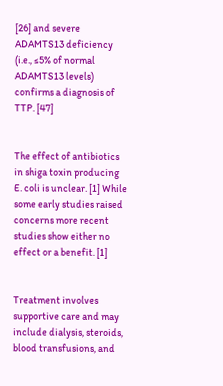[26] and severe ADAMTS13 deficiency (i.e., ≤5% of normal ADAMTS13 levels) confirms a diagnosis of TTP. [47]


The effect of antibiotics in shiga toxin producing E. coli is unclear. [1] While some early studies raised concerns more recent studies show either no effect or a benefit. [1]


Treatment involves supportive care and may include dialysis, steroids, blood transfusions, and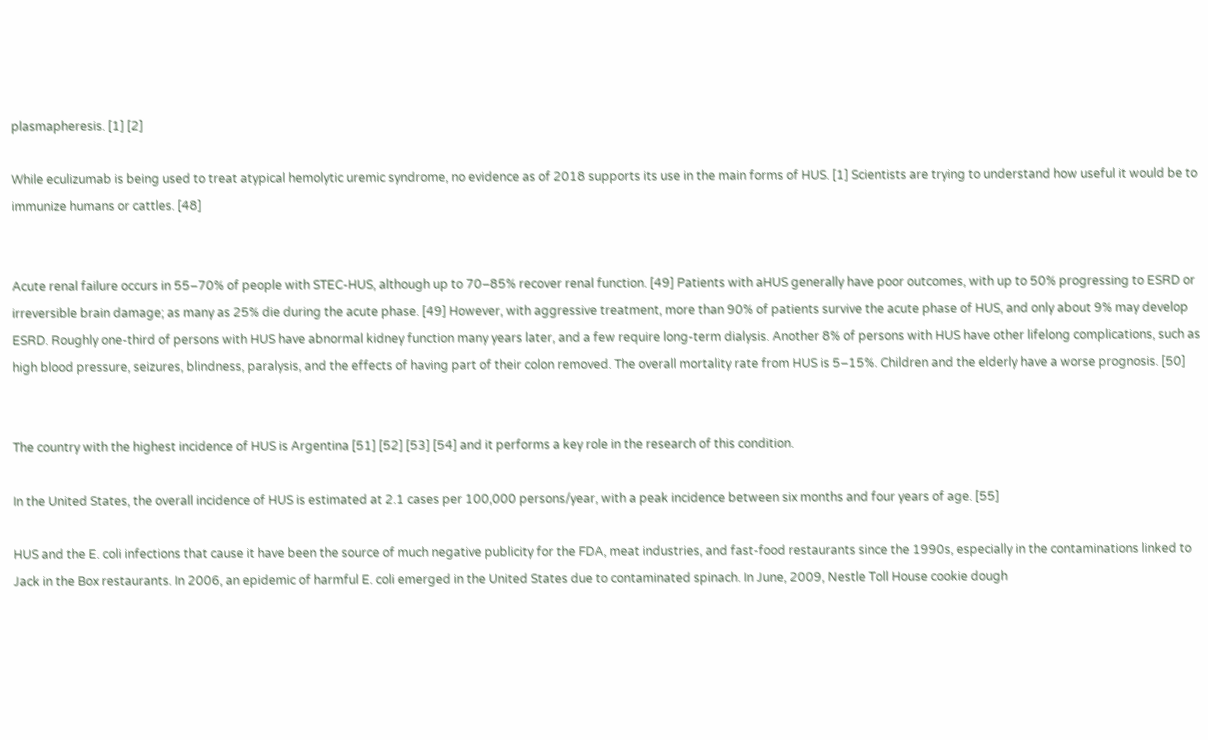plasmapheresis. [1] [2]

While eculizumab is being used to treat atypical hemolytic uremic syndrome, no evidence as of 2018 supports its use in the main forms of HUS. [1] Scientists are trying to understand how useful it would be to immunize humans or cattles. [48]


Acute renal failure occurs in 55–70% of people with STEC-HUS, although up to 70–85% recover renal function. [49] Patients with aHUS generally have poor outcomes, with up to 50% progressing to ESRD or irreversible brain damage; as many as 25% die during the acute phase. [49] However, with aggressive treatment, more than 90% of patients survive the acute phase of HUS, and only about 9% may develop ESRD. Roughly one-third of persons with HUS have abnormal kidney function many years later, and a few require long-term dialysis. Another 8% of persons with HUS have other lifelong complications, such as high blood pressure, seizures, blindness, paralysis, and the effects of having part of their colon removed. The overall mortality rate from HUS is 5–15%. Children and the elderly have a worse prognosis. [50]


The country with the highest incidence of HUS is Argentina [51] [52] [53] [54] and it performs a key role in the research of this condition.

In the United States, the overall incidence of HUS is estimated at 2.1 cases per 100,000 persons/year, with a peak incidence between six months and four years of age. [55]

HUS and the E. coli infections that cause it have been the source of much negative publicity for the FDA, meat industries, and fast-food restaurants since the 1990s, especially in the contaminations linked to Jack in the Box restaurants. In 2006, an epidemic of harmful E. coli emerged in the United States due to contaminated spinach. In June, 2009, Nestle Toll House cookie dough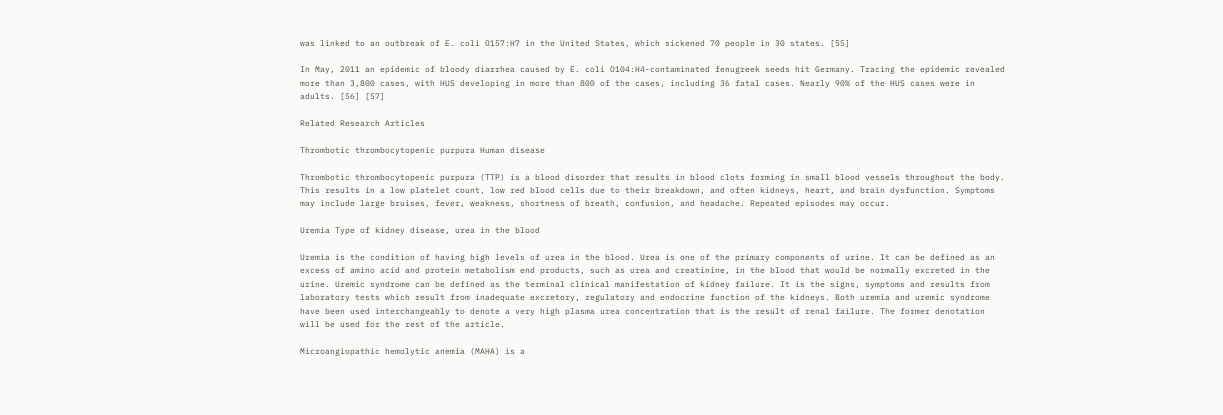was linked to an outbreak of E. coli O157:H7 in the United States, which sickened 70 people in 30 states. [55]

In May, 2011 an epidemic of bloody diarrhea caused by E. coli O104:H4-contaminated fenugreek seeds hit Germany. Tracing the epidemic revealed more than 3,800 cases, with HUS developing in more than 800 of the cases, including 36 fatal cases. Nearly 90% of the HUS cases were in adults. [56] [57]

Related Research Articles

Thrombotic thrombocytopenic purpura Human disease

Thrombotic thrombocytopenic purpura (TTP) is a blood disorder that results in blood clots forming in small blood vessels throughout the body. This results in a low platelet count, low red blood cells due to their breakdown, and often kidneys, heart, and brain dysfunction. Symptoms may include large bruises, fever, weakness, shortness of breath, confusion, and headache. Repeated episodes may occur.

Uremia Type of kidney disease, urea in the blood

Uremia is the condition of having high levels of urea in the blood. Urea is one of the primary components of urine. It can be defined as an excess of amino acid and protein metabolism end products, such as urea and creatinine, in the blood that would be normally excreted in the urine. Uremic syndrome can be defined as the terminal clinical manifestation of kidney failure. It is the signs, symptoms and results from laboratory tests which result from inadequate excretory, regulatory and endocrine function of the kidneys. Both uremia and uremic syndrome have been used interchangeably to denote a very high plasma urea concentration that is the result of renal failure. The former denotation will be used for the rest of the article.

Microangiopathic hemolytic anemia (MAHA) is a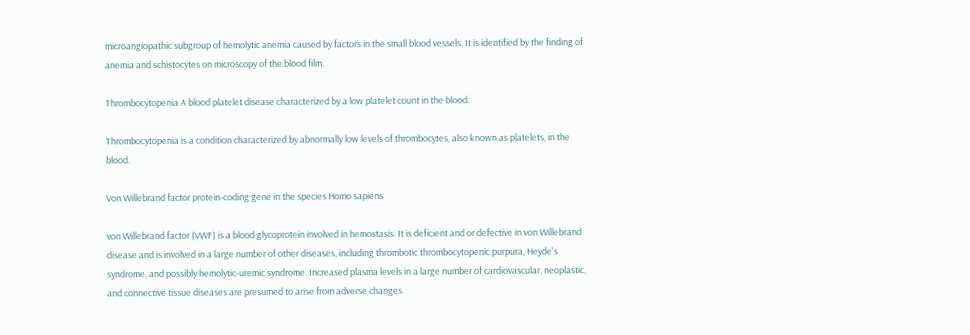microangiopathic subgroup of hemolytic anemia caused by factors in the small blood vessels. It is identified by the finding of anemia and schistocytes on microscopy of the blood film.

Thrombocytopenia A blood platelet disease characterized by a low platelet count in the blood.

Thrombocytopenia is a condition characterized by abnormally low levels of thrombocytes, also known as platelets, in the blood.

Von Willebrand factor protein-coding gene in the species Homo sapiens

von Willebrand factor (VWF) is a blood glycoprotein involved in hemostasis. It is deficient and or defective in von Willebrand disease and is involved in a large number of other diseases, including thrombotic thrombocytopenic purpura, Heyde's syndrome, and possibly hemolytic-uremic syndrome. Increased plasma levels in a large number of cardiovascular, neoplastic, and connective tissue diseases are presumed to arise from adverse changes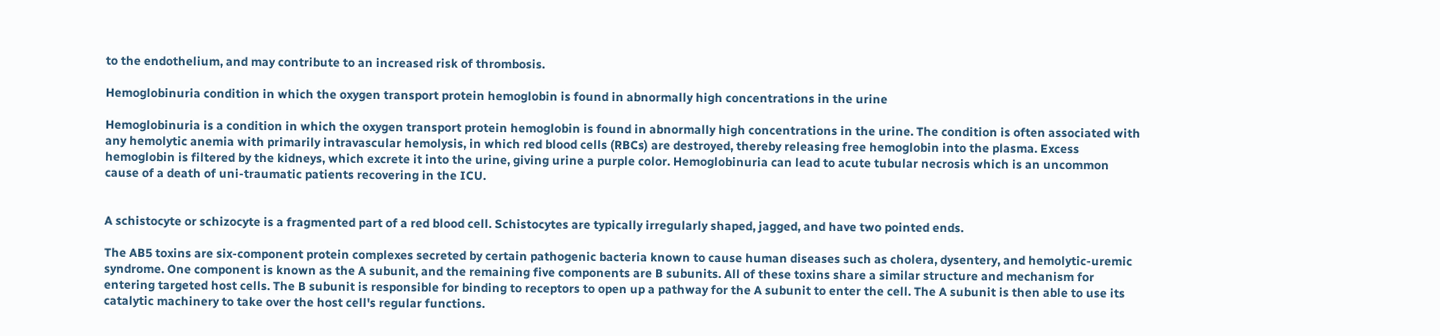to the endothelium, and may contribute to an increased risk of thrombosis.

Hemoglobinuria condition in which the oxygen transport protein hemoglobin is found in abnormally high concentrations in the urine

Hemoglobinuria is a condition in which the oxygen transport protein hemoglobin is found in abnormally high concentrations in the urine. The condition is often associated with any hemolytic anemia with primarily intravascular hemolysis, in which red blood cells (RBCs) are destroyed, thereby releasing free hemoglobin into the plasma. Excess hemoglobin is filtered by the kidneys, which excrete it into the urine, giving urine a purple color. Hemoglobinuria can lead to acute tubular necrosis which is an uncommon cause of a death of uni-traumatic patients recovering in the ICU.


A schistocyte or schizocyte is a fragmented part of a red blood cell. Schistocytes are typically irregularly shaped, jagged, and have two pointed ends.

The AB5 toxins are six-component protein complexes secreted by certain pathogenic bacteria known to cause human diseases such as cholera, dysentery, and hemolytic-uremic syndrome. One component is known as the A subunit, and the remaining five components are B subunits. All of these toxins share a similar structure and mechanism for entering targeted host cells. The B subunit is responsible for binding to receptors to open up a pathway for the A subunit to enter the cell. The A subunit is then able to use its catalytic machinery to take over the host cell's regular functions.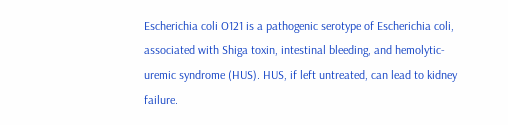Escherichia coli O121 is a pathogenic serotype of Escherichia coli, associated with Shiga toxin, intestinal bleeding, and hemolytic-uremic syndrome (HUS). HUS, if left untreated, can lead to kidney failure.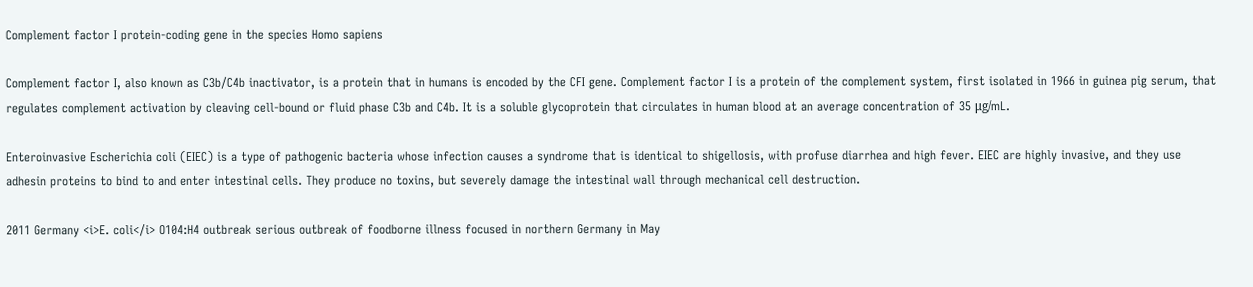Complement factor I protein-coding gene in the species Homo sapiens

Complement factor I, also known as C3b/C4b inactivator, is a protein that in humans is encoded by the CFI gene. Complement factor I is a protein of the complement system, first isolated in 1966 in guinea pig serum, that regulates complement activation by cleaving cell-bound or fluid phase C3b and C4b. It is a soluble glycoprotein that circulates in human blood at an average concentration of 35 μg/mL.

Enteroinvasive Escherichia coli (EIEC) is a type of pathogenic bacteria whose infection causes a syndrome that is identical to shigellosis, with profuse diarrhea and high fever. EIEC are highly invasive, and they use adhesin proteins to bind to and enter intestinal cells. They produce no toxins, but severely damage the intestinal wall through mechanical cell destruction.

2011 Germany <i>E. coli</i> O104:H4 outbreak serious outbreak of foodborne illness focused in northern Germany in May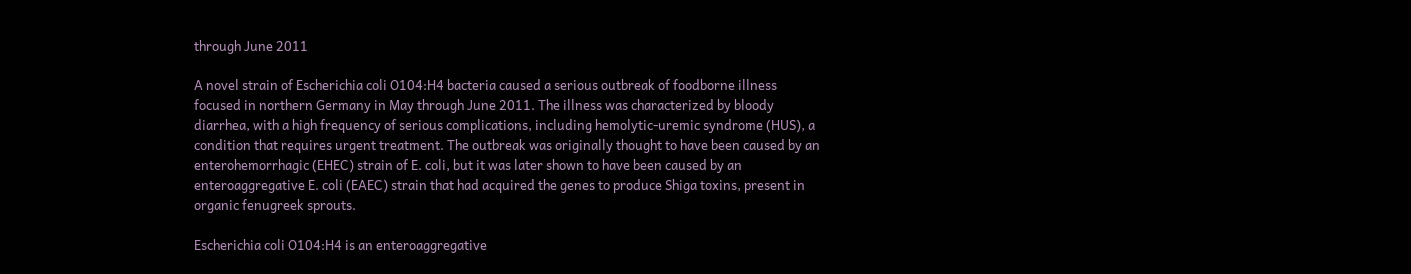through June 2011

A novel strain of Escherichia coli O104:H4 bacteria caused a serious outbreak of foodborne illness focused in northern Germany in May through June 2011. The illness was characterized by bloody diarrhea, with a high frequency of serious complications, including hemolytic-uremic syndrome (HUS), a condition that requires urgent treatment. The outbreak was originally thought to have been caused by an enterohemorrhagic (EHEC) strain of E. coli, but it was later shown to have been caused by an enteroaggregative E. coli (EAEC) strain that had acquired the genes to produce Shiga toxins, present in organic fenugreek sprouts.

Escherichia coli O104:H4 is an enteroaggregative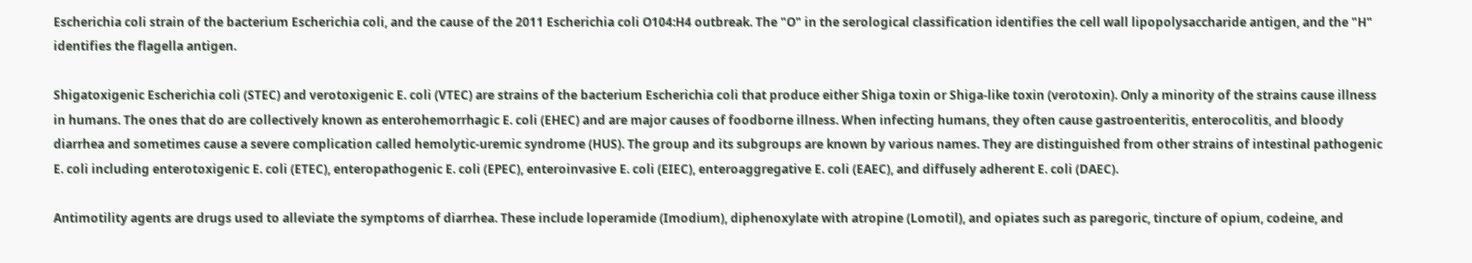Escherichia coli strain of the bacterium Escherichia coli, and the cause of the 2011 Escherichia coli O104:H4 outbreak. The "O" in the serological classification identifies the cell wall lipopolysaccharide antigen, and the "H" identifies the flagella antigen.

Shigatoxigenic Escherichia coli (STEC) and verotoxigenic E. coli (VTEC) are strains of the bacterium Escherichia coli that produce either Shiga toxin or Shiga-like toxin (verotoxin). Only a minority of the strains cause illness in humans. The ones that do are collectively known as enterohemorrhagic E. coli (EHEC) and are major causes of foodborne illness. When infecting humans, they often cause gastroenteritis, enterocolitis, and bloody diarrhea and sometimes cause a severe complication called hemolytic-uremic syndrome (HUS). The group and its subgroups are known by various names. They are distinguished from other strains of intestinal pathogenic E. coli including enterotoxigenic E. coli (ETEC), enteropathogenic E. coli (EPEC), enteroinvasive E. coli (EIEC), enteroaggregative E. coli (EAEC), and diffusely adherent E. coli (DAEC).

Antimotility agents are drugs used to alleviate the symptoms of diarrhea. These include loperamide (Imodium), diphenoxylate with atropine (Lomotil), and opiates such as paregoric, tincture of opium, codeine, and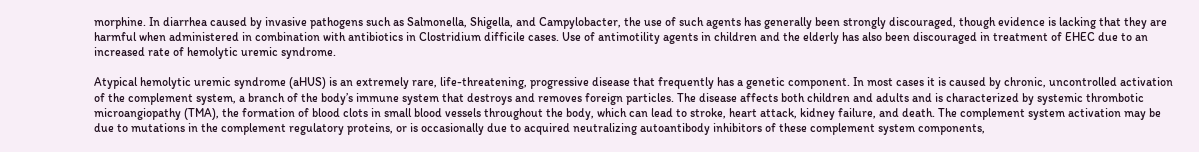morphine. In diarrhea caused by invasive pathogens such as Salmonella, Shigella, and Campylobacter, the use of such agents has generally been strongly discouraged, though evidence is lacking that they are harmful when administered in combination with antibiotics in Clostridium difficile cases. Use of antimotility agents in children and the elderly has also been discouraged in treatment of EHEC due to an increased rate of hemolytic uremic syndrome.

Atypical hemolytic uremic syndrome (aHUS) is an extremely rare, life-threatening, progressive disease that frequently has a genetic component. In most cases it is caused by chronic, uncontrolled activation of the complement system, a branch of the body’s immune system that destroys and removes foreign particles. The disease affects both children and adults and is characterized by systemic thrombotic microangiopathy (TMA), the formation of blood clots in small blood vessels throughout the body, which can lead to stroke, heart attack, kidney failure, and death. The complement system activation may be due to mutations in the complement regulatory proteins, or is occasionally due to acquired neutralizing autoantibody inhibitors of these complement system components,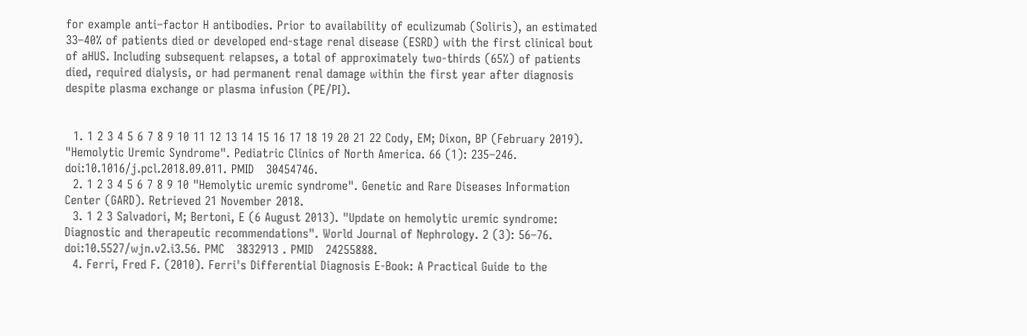for example anti–factor H antibodies. Prior to availability of eculizumab (Soliris), an estimated 33–40% of patients died or developed end-stage renal disease (ESRD) with the first clinical bout of aHUS. Including subsequent relapses, a total of approximately two-thirds (65%) of patients died, required dialysis, or had permanent renal damage within the first year after diagnosis despite plasma exchange or plasma infusion (PE/PI).


  1. 1 2 3 4 5 6 7 8 9 10 11 12 13 14 15 16 17 18 19 20 21 22 Cody, EM; Dixon, BP (February 2019). "Hemolytic Uremic Syndrome". Pediatric Clinics of North America. 66 (1): 235–246. doi:10.1016/j.pcl.2018.09.011. PMID   30454746.
  2. 1 2 3 4 5 6 7 8 9 10 "Hemolytic uremic syndrome". Genetic and Rare Diseases Information Center (GARD). Retrieved 21 November 2018.
  3. 1 2 3 Salvadori, M; Bertoni, E (6 August 2013). "Update on hemolytic uremic syndrome: Diagnostic and therapeutic recommendations". World Journal of Nephrology. 2 (3): 56–76. doi:10.5527/wjn.v2.i3.56. PMC   3832913 . PMID   24255888.
  4. Ferri, Fred F. (2010). Ferri's Differential Diagnosis E-Book: A Practical Guide to the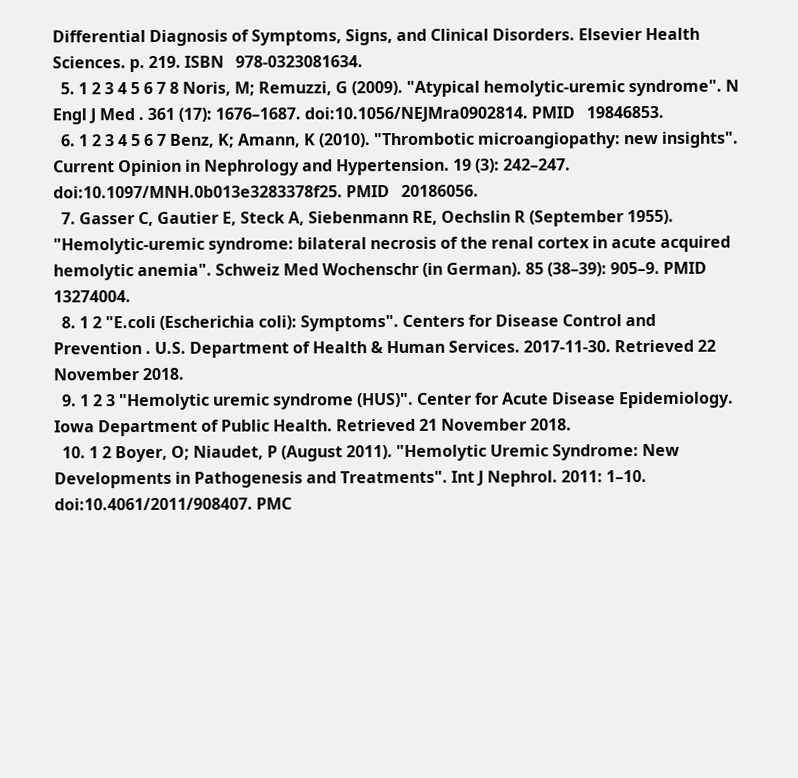Differential Diagnosis of Symptoms, Signs, and Clinical Disorders. Elsevier Health Sciences. p. 219. ISBN   978-0323081634.
  5. 1 2 3 4 5 6 7 8 Noris, M; Remuzzi, G (2009). "Atypical hemolytic-uremic syndrome". N Engl J Med . 361 (17): 1676–1687. doi:10.1056/NEJMra0902814. PMID   19846853.
  6. 1 2 3 4 5 6 7 Benz, K; Amann, K (2010). "Thrombotic microangiopathy: new insights". Current Opinion in Nephrology and Hypertension. 19 (3): 242–247. doi:10.1097/MNH.0b013e3283378f25. PMID   20186056.
  7. Gasser C, Gautier E, Steck A, Siebenmann RE, Oechslin R (September 1955). "Hemolytic-uremic syndrome: bilateral necrosis of the renal cortex in acute acquired hemolytic anemia". Schweiz Med Wochenschr (in German). 85 (38–39): 905–9. PMID   13274004.
  8. 1 2 "E.coli (Escherichia coli): Symptoms". Centers for Disease Control and Prevention . U.S. Department of Health & Human Services. 2017-11-30. Retrieved 22 November 2018.
  9. 1 2 3 "Hemolytic uremic syndrome (HUS)". Center for Acute Disease Epidemiology. Iowa Department of Public Health. Retrieved 21 November 2018.
  10. 1 2 Boyer, O; Niaudet, P (August 2011). "Hemolytic Uremic Syndrome: New Developments in Pathogenesis and Treatments". Int J Nephrol. 2011: 1–10. doi:10.4061/2011/908407. PMC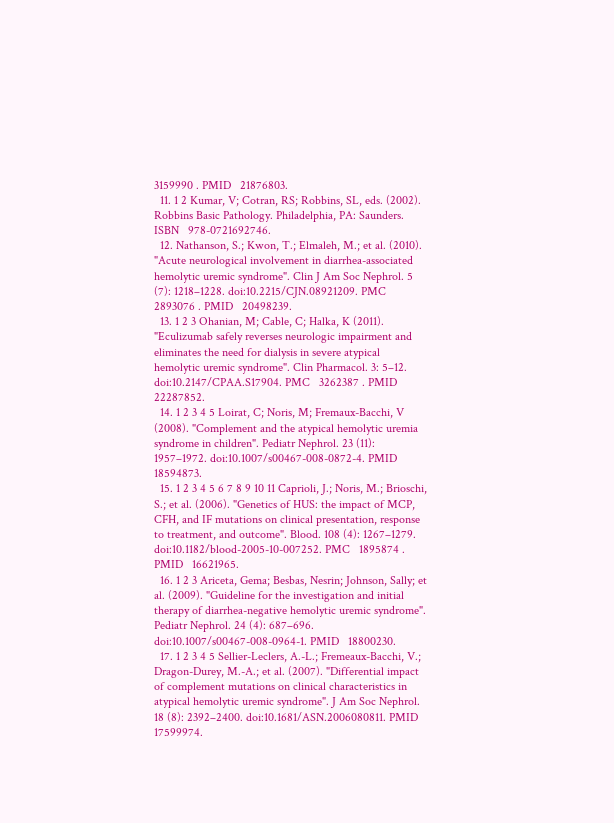3159990 . PMID   21876803.
  11. 1 2 Kumar, V; Cotran, RS; Robbins, SL, eds. (2002). Robbins Basic Pathology. Philadelphia, PA: Saunders. ISBN   978-0721692746.
  12. Nathanson, S.; Kwon, T.; Elmaleh, M.; et al. (2010). "Acute neurological involvement in diarrhea-associated hemolytic uremic syndrome". Clin J Am Soc Nephrol. 5 (7): 1218–1228. doi:10.2215/CJN.08921209. PMC   2893076 . PMID   20498239.
  13. 1 2 3 Ohanian, M; Cable, C; Halka, K (2011). "Eculizumab safely reverses neurologic impairment and eliminates the need for dialysis in severe atypical hemolytic uremic syndrome". Clin Pharmacol. 3: 5–12. doi:10.2147/CPAA.S17904. PMC   3262387 . PMID   22287852.
  14. 1 2 3 4 5 Loirat, C; Noris, M; Fremaux-Bacchi, V (2008). "Complement and the atypical hemolytic uremia syndrome in children". Pediatr Nephrol. 23 (11): 1957–1972. doi:10.1007/s00467-008-0872-4. PMID   18594873.
  15. 1 2 3 4 5 6 7 8 9 10 11 Caprioli, J.; Noris, M.; Brioschi, S.; et al. (2006). "Genetics of HUS: the impact of MCP, CFH, and IF mutations on clinical presentation, response to treatment, and outcome". Blood. 108 (4): 1267–1279. doi:10.1182/blood-2005-10-007252. PMC   1895874 . PMID   16621965.
  16. 1 2 3 Ariceta, Gema; Besbas, Nesrin; Johnson, Sally; et al. (2009). "Guideline for the investigation and initial therapy of diarrhea-negative hemolytic uremic syndrome". Pediatr Nephrol. 24 (4): 687–696. doi:10.1007/s00467-008-0964-1. PMID   18800230.
  17. 1 2 3 4 5 Sellier-Leclers, A.-L.; Fremeaux-Bacchi, V.; Dragon-Durey, M.-A.; et al. (2007). "Differential impact of complement mutations on clinical characteristics in atypical hemolytic uremic syndrome". J Am Soc Nephrol. 18 (8): 2392–2400. doi:10.1681/ASN.2006080811. PMID   17599974.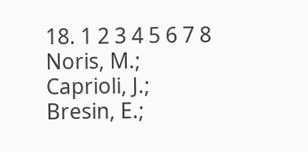18. 1 2 3 4 5 6 7 8 Noris, M.; Caprioli, J.; Bresin, E.;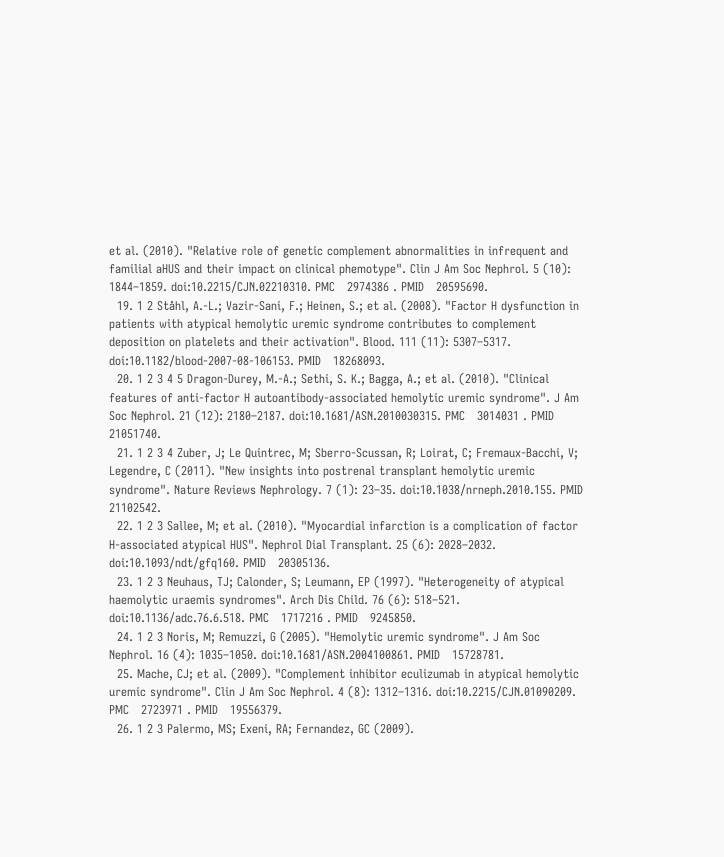et al. (2010). "Relative role of genetic complement abnormalities in infrequent and familial aHUS and their impact on clinical phemotype". Clin J Am Soc Nephrol. 5 (10): 1844–1859. doi:10.2215/CJN.02210310. PMC   2974386 . PMID   20595690.
  19. 1 2 Ståhl, A.-L.; Vazir-Sani, F.; Heinen, S.; et al. (2008). "Factor H dysfunction in patients with atypical hemolytic uremic syndrome contributes to complement deposition on platelets and their activation". Blood. 111 (11): 5307–5317. doi:10.1182/blood-2007-08-106153. PMID   18268093.
  20. 1 2 3 4 5 Dragon-Durey, M.-A.; Sethi, S. K.; Bagga, A.; et al. (2010). "Clinical features of anti-factor H autoantibody-associated hemolytic uremic syndrome". J Am Soc Nephrol. 21 (12): 2180–2187. doi:10.1681/ASN.2010030315. PMC   3014031 . PMID   21051740.
  21. 1 2 3 4 Zuber, J; Le Quintrec, M; Sberro-Scussan, R; Loirat, C; Fremaux-Bacchi, V; Legendre, C (2011). "New insights into postrenal transplant hemolytic uremic syndrome". Nature Reviews Nephrology. 7 (1): 23–35. doi:10.1038/nrneph.2010.155. PMID   21102542.
  22. 1 2 3 Sallee, M; et al. (2010). "Myocardial infarction is a complication of factor H-associated atypical HUS". Nephrol Dial Transplant. 25 (6): 2028–2032. doi:10.1093/ndt/gfq160. PMID   20305136.
  23. 1 2 3 Neuhaus, TJ; Calonder, S; Leumann, EP (1997). "Heterogeneity of atypical haemolytic uraemis syndromes". Arch Dis Child. 76 (6): 518–521. doi:10.1136/adc.76.6.518. PMC   1717216 . PMID   9245850.
  24. 1 2 3 Noris, M; Remuzzi, G (2005). "Hemolytic uremic syndrome". J Am Soc Nephrol. 16 (4): 1035–1050. doi:10.1681/ASN.2004100861. PMID   15728781.
  25. Mache, CJ; et al. (2009). "Complement inhibitor eculizumab in atypical hemolytic uremic syndrome". Clin J Am Soc Nephrol. 4 (8): 1312–1316. doi:10.2215/CJN.01090209. PMC   2723971 . PMID   19556379.
  26. 1 2 3 Palermo, MS; Exeni, RA; Fernandez, GC (2009).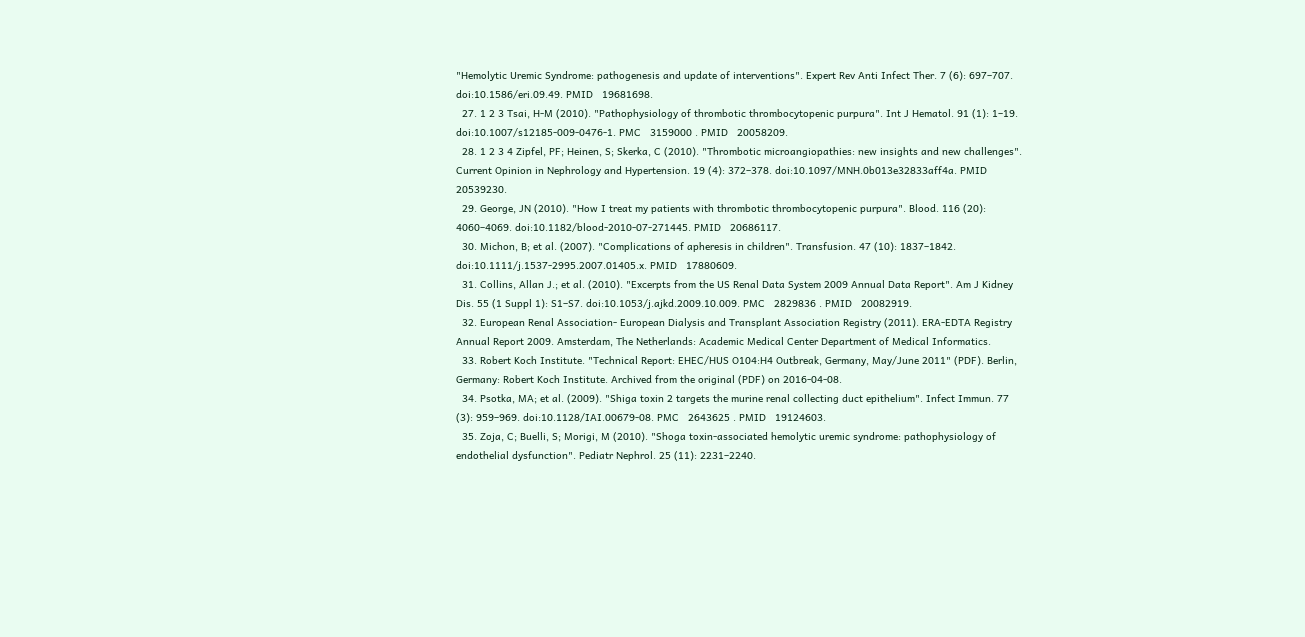"Hemolytic Uremic Syndrome: pathogenesis and update of interventions". Expert Rev Anti Infect Ther. 7 (6): 697–707. doi:10.1586/eri.09.49. PMID   19681698.
  27. 1 2 3 Tsai, H-M (2010). "Pathophysiology of thrombotic thrombocytopenic purpura". Int J Hematol. 91 (1): 1–19. doi:10.1007/s12185-009-0476-1. PMC   3159000 . PMID   20058209.
  28. 1 2 3 4 Zipfel, PF; Heinen, S; Skerka, C (2010). "Thrombotic microangiopathies: new insights and new challenges". Current Opinion in Nephrology and Hypertension. 19 (4): 372–378. doi:10.1097/MNH.0b013e32833aff4a. PMID   20539230.
  29. George, JN (2010). "How I treat my patients with thrombotic thrombocytopenic purpura". Blood. 116 (20): 4060–4069. doi:10.1182/blood-2010-07-271445. PMID   20686117.
  30. Michon, B; et al. (2007). "Complications of apheresis in children". Transfusion. 47 (10): 1837–1842. doi:10.1111/j.1537-2995.2007.01405.x. PMID   17880609.
  31. Collins, Allan J.; et al. (2010). "Excerpts from the US Renal Data System 2009 Annual Data Report". Am J Kidney Dis. 55 (1 Suppl 1): S1–S7. doi:10.1053/j.ajkd.2009.10.009. PMC   2829836 . PMID   20082919.
  32. European Renal Association- European Dialysis and Transplant Association Registry (2011). ERA-EDTA Registry Annual Report 2009. Amsterdam, The Netherlands: Academic Medical Center Department of Medical Informatics.
  33. Robert Koch Institute. "Technical Report: EHEC/HUS O104:H4 Outbreak, Germany, May/June 2011" (PDF). Berlin, Germany: Robert Koch Institute. Archived from the original (PDF) on 2016-04-08.
  34. Psotka, MA; et al. (2009). "Shiga toxin 2 targets the murine renal collecting duct epithelium". Infect Immun. 77 (3): 959–969. doi:10.1128/IAI.00679-08. PMC   2643625 . PMID   19124603.
  35. Zoja, C; Buelli, S; Morigi, M (2010). "Shoga toxin-associated hemolytic uremic syndrome: pathophysiology of endothelial dysfunction". Pediatr Nephrol. 25 (11): 2231–2240.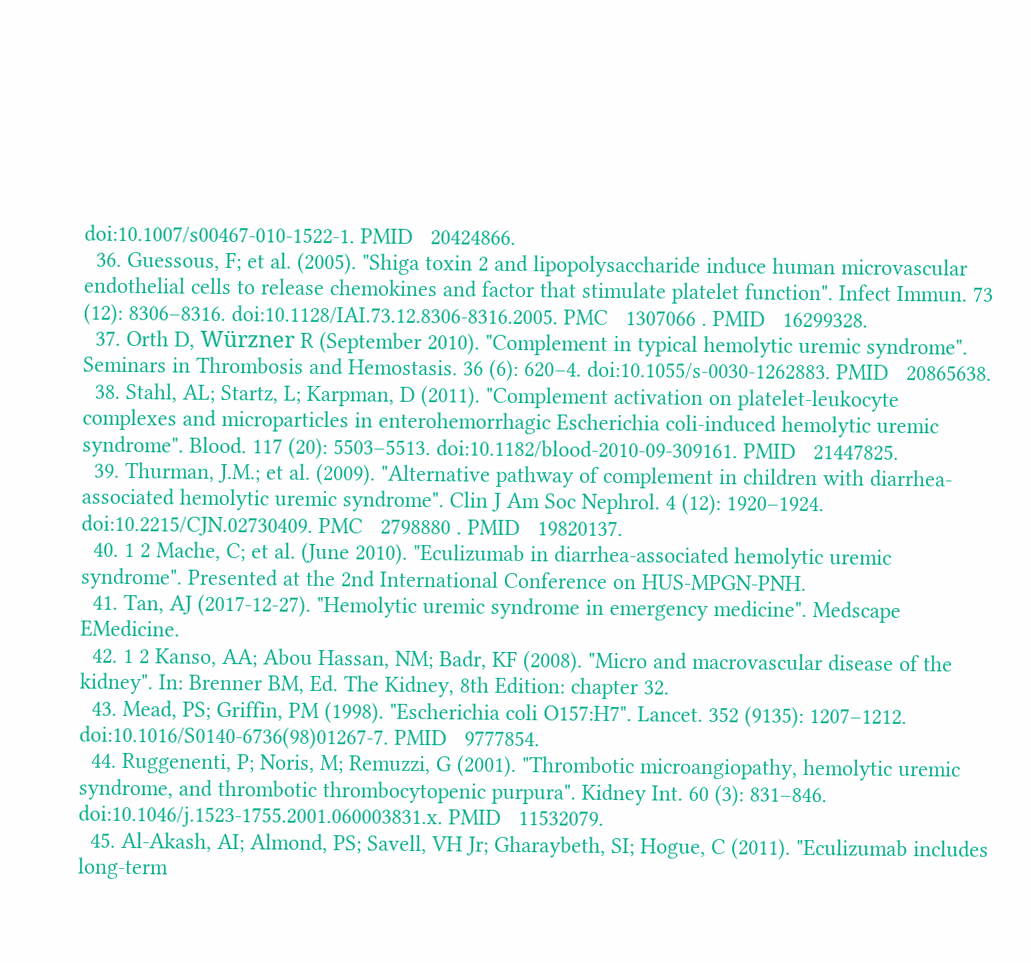doi:10.1007/s00467-010-1522-1. PMID   20424866.
  36. Guessous, F; et al. (2005). "Shiga toxin 2 and lipopolysaccharide induce human microvascular endothelial cells to release chemokines and factor that stimulate platelet function". Infect Immun. 73 (12): 8306–8316. doi:10.1128/IAI.73.12.8306-8316.2005. PMC   1307066 . PMID   16299328.
  37. Orth D, Würzner R (September 2010). "Complement in typical hemolytic uremic syndrome". Seminars in Thrombosis and Hemostasis. 36 (6): 620–4. doi:10.1055/s-0030-1262883. PMID   20865638.
  38. Stahl, AL; Startz, L; Karpman, D (2011). "Complement activation on platelet-leukocyte complexes and microparticles in enterohemorrhagic Escherichia coli-induced hemolytic uremic syndrome". Blood. 117 (20): 5503–5513. doi:10.1182/blood-2010-09-309161. PMID   21447825.
  39. Thurman, J.M.; et al. (2009). "Alternative pathway of complement in children with diarrhea-associated hemolytic uremic syndrome". Clin J Am Soc Nephrol. 4 (12): 1920–1924. doi:10.2215/CJN.02730409. PMC   2798880 . PMID   19820137.
  40. 1 2 Mache, C; et al. (June 2010). "Eculizumab in diarrhea-associated hemolytic uremic syndrome". Presented at the 2nd International Conference on HUS-MPGN-PNH.
  41. Tan, AJ (2017-12-27). "Hemolytic uremic syndrome in emergency medicine". Medscape EMedicine.
  42. 1 2 Kanso, AA; Abou Hassan, NM; Badr, KF (2008). "Micro and macrovascular disease of the kidney". In: Brenner BM, Ed. The Kidney, 8th Edition: chapter 32.
  43. Mead, PS; Griffin, PM (1998). "Escherichia coli O157:H7". Lancet. 352 (9135): 1207–1212. doi:10.1016/S0140-6736(98)01267-7. PMID   9777854.
  44. Ruggenenti, P; Noris, M; Remuzzi, G (2001). "Thrombotic microangiopathy, hemolytic uremic syndrome, and thrombotic thrombocytopenic purpura". Kidney Int. 60 (3): 831–846. doi:10.1046/j.1523-1755.2001.060003831.x. PMID   11532079.
  45. Al-Akash, AI; Almond, PS; Savell, VH Jr; Gharaybeth, SI; Hogue, C (2011). "Eculizumab includes long-term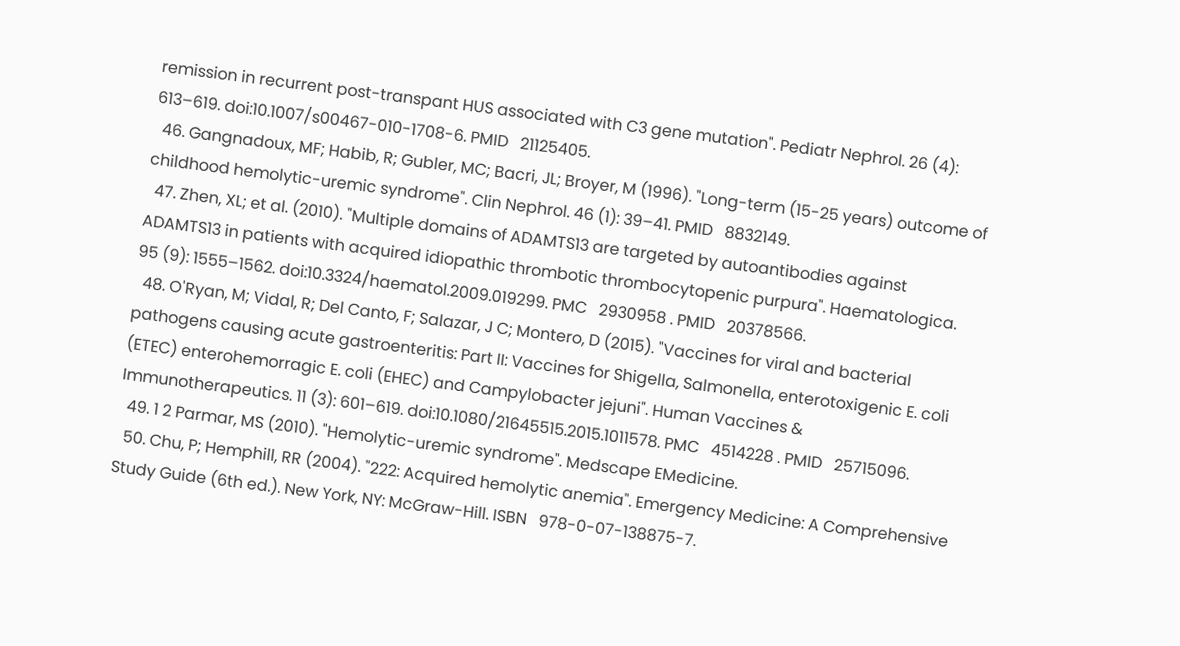remission in recurrent post-transpant HUS associated with C3 gene mutation". Pediatr Nephrol. 26 (4): 613–619. doi:10.1007/s00467-010-1708-6. PMID   21125405.
  46. Gangnadoux, MF; Habib, R; Gubler, MC; Bacri, JL; Broyer, M (1996). "Long-term (15-25 years) outcome of childhood hemolytic-uremic syndrome". Clin Nephrol. 46 (1): 39–41. PMID   8832149.
  47. Zhen, XL; et al. (2010). "Multiple domains of ADAMTS13 are targeted by autoantibodies against ADAMTS13 in patients with acquired idiopathic thrombotic thrombocytopenic purpura". Haematologica. 95 (9): 1555–1562. doi:10.3324/haematol.2009.019299. PMC   2930958 . PMID   20378566.
  48. O'Ryan, M; Vidal, R; Del Canto, F; Salazar, J C; Montero, D (2015). "Vaccines for viral and bacterial pathogens causing acute gastroenteritis: Part II: Vaccines for Shigella, Salmonella, enterotoxigenic E. coli (ETEC) enterohemorragic E. coli (EHEC) and Campylobacter jejuni". Human Vaccines & Immunotherapeutics. 11 (3): 601–619. doi:10.1080/21645515.2015.1011578. PMC   4514228 . PMID   25715096.
  49. 1 2 Parmar, MS (2010). "Hemolytic-uremic syndrome". Medscape EMedicine.
  50. Chu, P; Hemphill, RR (2004). "222: Acquired hemolytic anemia". Emergency Medicine: A Comprehensive Study Guide (6th ed.). New York, NY: McGraw-Hill. ISBN   978-0-07-138875-7.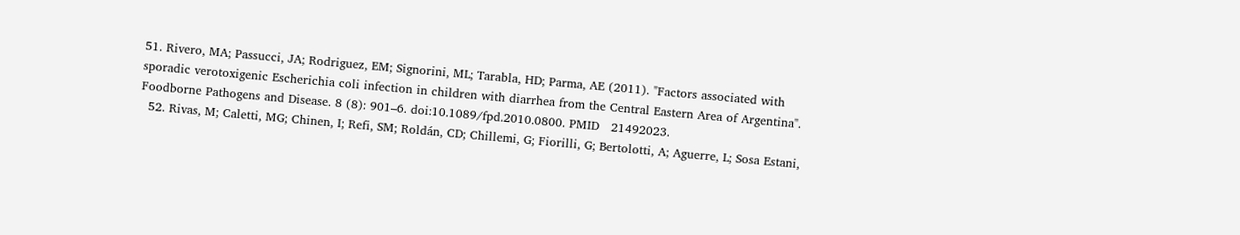51. Rivero, MA; Passucci, JA; Rodriguez, EM; Signorini, ML; Tarabla, HD; Parma, AE (2011). "Factors associated with sporadic verotoxigenic Escherichia coli infection in children with diarrhea from the Central Eastern Area of Argentina". Foodborne Pathogens and Disease. 8 (8): 901–6. doi:10.1089/fpd.2010.0800. PMID   21492023.
  52. Rivas, M; Caletti, MG; Chinen, I; Refi, SM; Roldán, CD; Chillemi, G; Fiorilli, G; Bertolotti, A; Aguerre, L; Sosa Estani,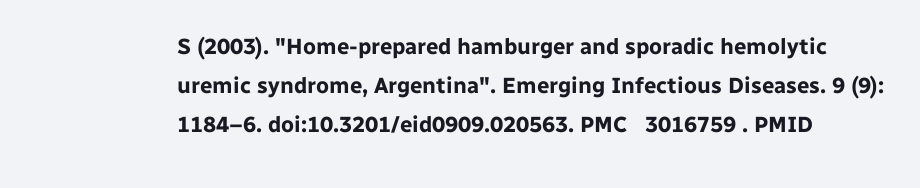S (2003). "Home-prepared hamburger and sporadic hemolytic uremic syndrome, Argentina". Emerging Infectious Diseases. 9 (9): 1184–6. doi:10.3201/eid0909.020563. PMC   3016759 . PMID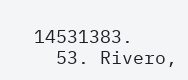14531383.
  53. Rivero,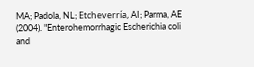MA; Padola, NL; Etcheverría, AI; Parma, AE (2004). "Enterohemorrhagic Escherichia coli and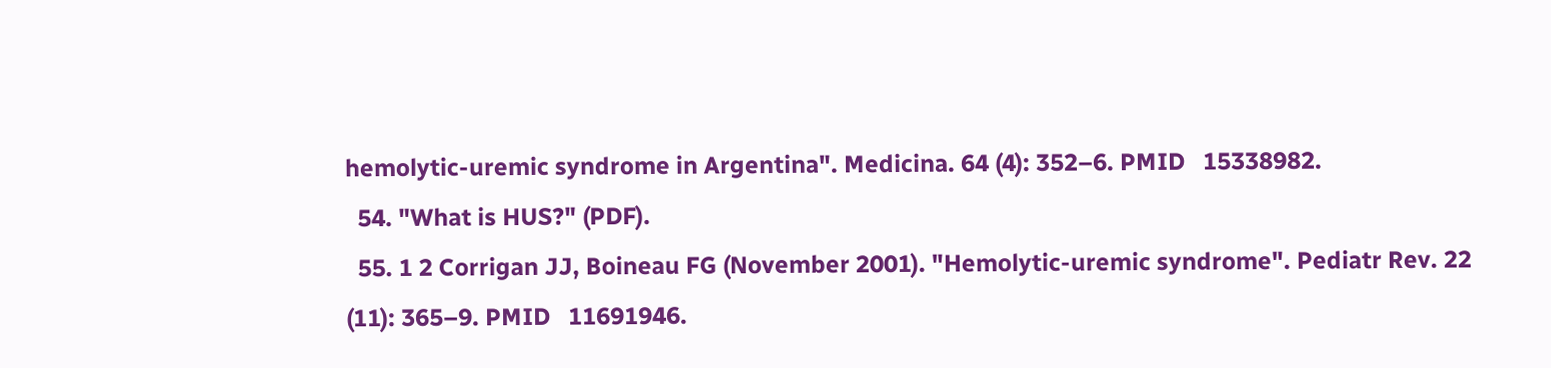hemolytic-uremic syndrome in Argentina". Medicina. 64 (4): 352–6. PMID   15338982.
  54. "What is HUS?" (PDF).
  55. 1 2 Corrigan JJ, Boineau FG (November 2001). "Hemolytic-uremic syndrome". Pediatr Rev. 22 (11): 365–9. PMID   11691946.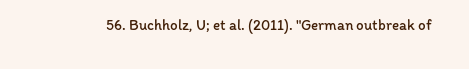56. Buchholz, U; et al. (2011). "German outbreak of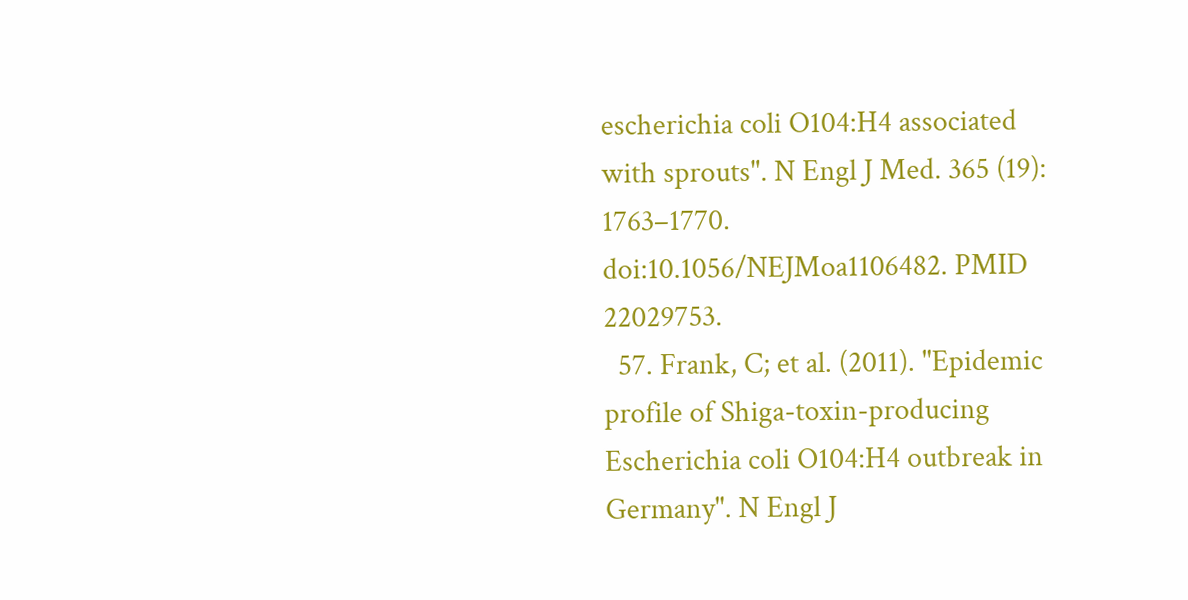escherichia coli O104:H4 associated with sprouts". N Engl J Med. 365 (19): 1763–1770. doi:10.1056/NEJMoa1106482. PMID   22029753.
  57. Frank, C; et al. (2011). "Epidemic profile of Shiga-toxin-producing Escherichia coli O104:H4 outbreak in Germany". N Engl J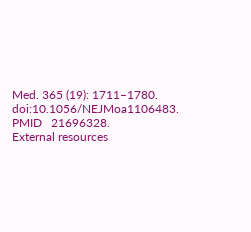Med. 365 (19): 1711–1780. doi:10.1056/NEJMoa1106483. PMID   21696328.
External resources